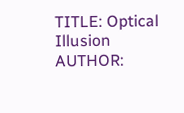TITLE: Optical Illusion
AUTHOR: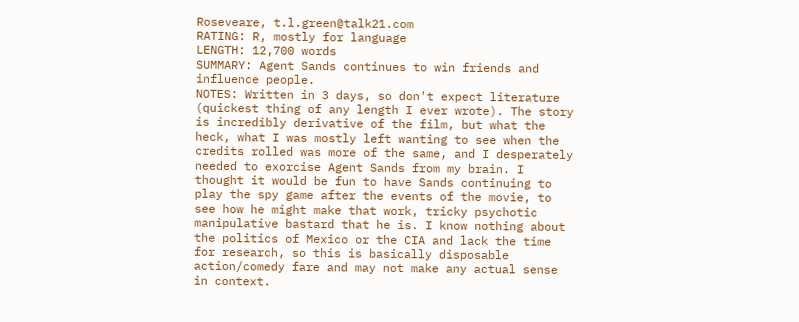Roseveare, t.l.green@talk21.com
RATING: R, mostly for language
LENGTH: 12,700 words
SUMMARY: Agent Sands continues to win friends and influence people.
NOTES: Written in 3 days, so don't expect literature (quickest thing of any length I ever wrote). The story is incredibly derivative of the film, but what the heck, what I was mostly left wanting to see when the credits rolled was more of the same, and I desperately needed to exorcise Agent Sands from my brain. I thought it would be fun to have Sands continuing to play the spy game after the events of the movie, to see how he might make that work, tricky psychotic manipulative bastard that he is. I know nothing about the politics of Mexico or the CIA and lack the time for research, so this is basically disposable action/comedy fare and may not make any actual sense in context.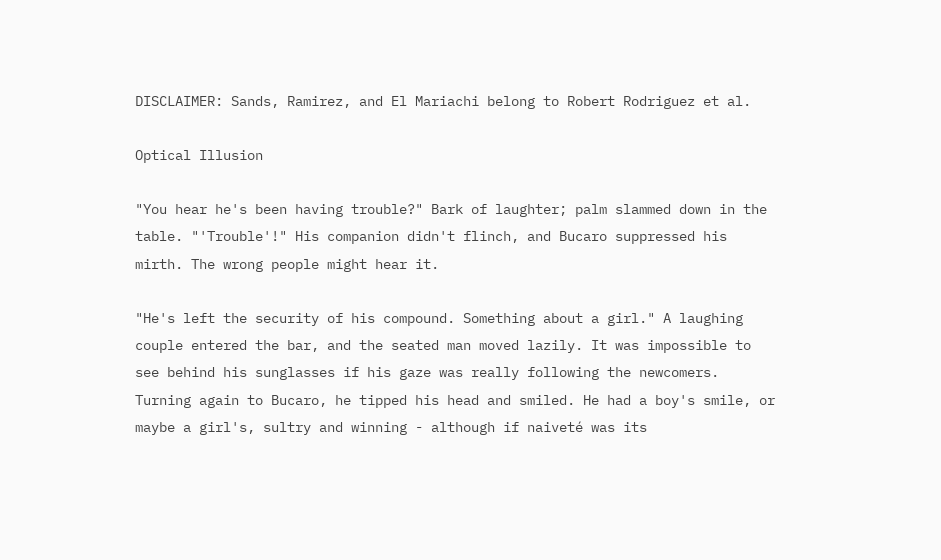DISCLAIMER: Sands, Ramirez, and El Mariachi belong to Robert Rodriguez et al.

Optical Illusion

"You hear he's been having trouble?" Bark of laughter; palm slammed down in the table. "'Trouble'!" His companion didn't flinch, and Bucaro suppressed his mirth. The wrong people might hear it.

"He's left the security of his compound. Something about a girl." A laughing couple entered the bar, and the seated man moved lazily. It was impossible to see behind his sunglasses if his gaze was really following the newcomers. Turning again to Bucaro, he tipped his head and smiled. He had a boy's smile, or maybe a girl's, sultry and winning - although if naiveté was its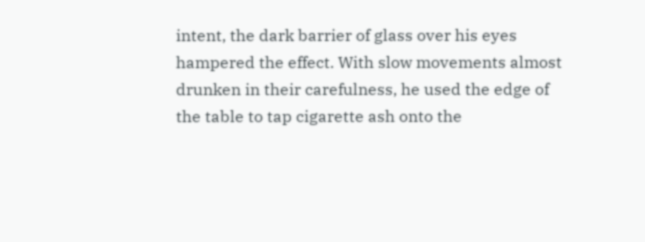intent, the dark barrier of glass over his eyes hampered the effect. With slow movements almost drunken in their carefulness, he used the edge of the table to tap cigarette ash onto the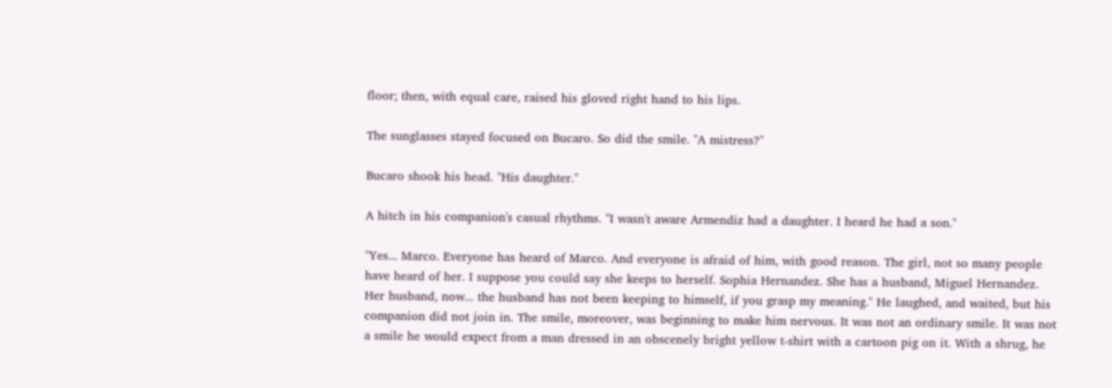floor; then, with equal care, raised his gloved right hand to his lips.

The sunglasses stayed focused on Bucaro. So did the smile. "A mistress?"

Bucaro shook his head. "His daughter."

A hitch in his companion's casual rhythms. "I wasn't aware Armendiz had a daughter. I heard he had a son."

"Yes... Marco. Everyone has heard of Marco. And everyone is afraid of him, with good reason. The girl, not so many people have heard of her. I suppose you could say she keeps to herself. Sophia Hernandez. She has a husband, Miguel Hernandez. Her husband, now... the husband has not been keeping to himself, if you grasp my meaning." He laughed, and waited, but his companion did not join in. The smile, moreover, was beginning to make him nervous. It was not an ordinary smile. It was not a smile he would expect from a man dressed in an obscenely bright yellow t-shirt with a cartoon pig on it. With a shrug, he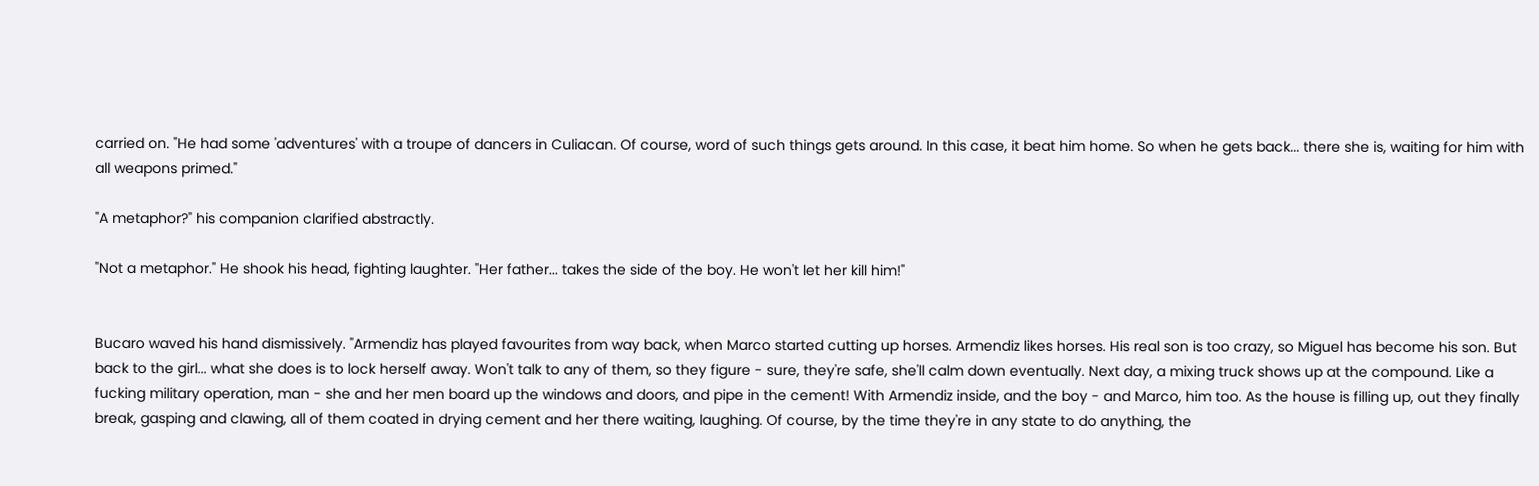carried on. "He had some 'adventures' with a troupe of dancers in Culiacan. Of course, word of such things gets around. In this case, it beat him home. So when he gets back... there she is, waiting for him with all weapons primed."

"A metaphor?" his companion clarified abstractly.

"Not a metaphor." He shook his head, fighting laughter. "Her father... takes the side of the boy. He won't let her kill him!"


Bucaro waved his hand dismissively. "Armendiz has played favourites from way back, when Marco started cutting up horses. Armendiz likes horses. His real son is too crazy, so Miguel has become his son. But back to the girl... what she does is to lock herself away. Won't talk to any of them, so they figure - sure, they're safe, she'll calm down eventually. Next day, a mixing truck shows up at the compound. Like a fucking military operation, man - she and her men board up the windows and doors, and pipe in the cement! With Armendiz inside, and the boy - and Marco, him too. As the house is filling up, out they finally break, gasping and clawing, all of them coated in drying cement and her there waiting, laughing. Of course, by the time they're in any state to do anything, the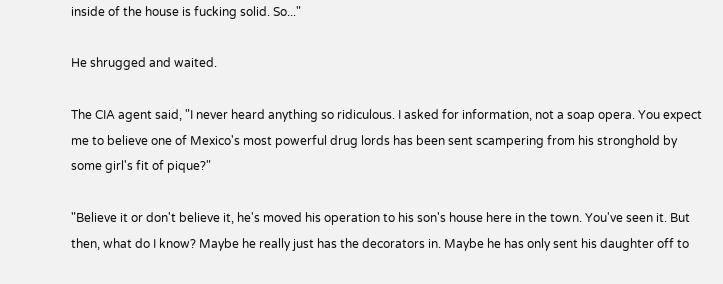inside of the house is fucking solid. So..."

He shrugged and waited.

The CIA agent said, "I never heard anything so ridiculous. I asked for information, not a soap opera. You expect me to believe one of Mexico's most powerful drug lords has been sent scampering from his stronghold by some girl's fit of pique?"

"Believe it or don't believe it, he's moved his operation to his son's house here in the town. You've seen it. But then, what do I know? Maybe he really just has the decorators in. Maybe he has only sent his daughter off to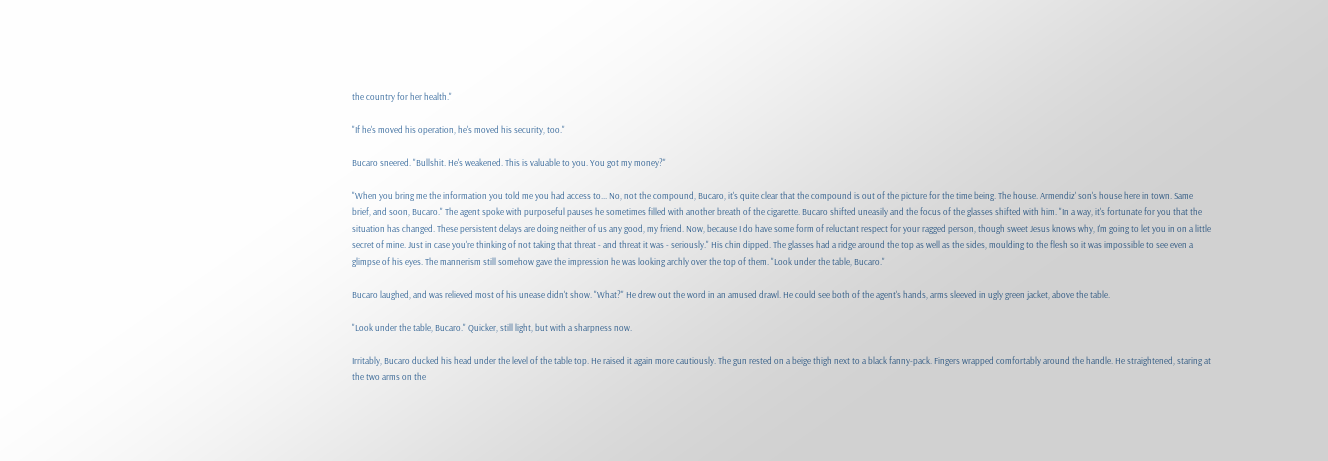the country for her health."

"If he's moved his operation, he's moved his security, too."

Bucaro sneered. "Bullshit. He's weakened. This is valuable to you. You got my money?"

"When you bring me the information you told me you had access to... No, not the compound, Bucaro, it's quite clear that the compound is out of the picture for the time being. The house. Armendiz' son's house here in town. Same brief, and soon, Bucaro." The agent spoke with purposeful pauses he sometimes filled with another breath of the cigarette. Bucaro shifted uneasily and the focus of the glasses shifted with him. "In a way, it's fortunate for you that the situation has changed. These persistent delays are doing neither of us any good, my friend. Now, because I do have some form of reluctant respect for your ragged person, though sweet Jesus knows why, I'm going to let you in on a little secret of mine. Just in case you're thinking of not taking that threat - and threat it was - seriously." His chin dipped. The glasses had a ridge around the top as well as the sides, moulding to the flesh so it was impossible to see even a glimpse of his eyes. The mannerism still somehow gave the impression he was looking archly over the top of them. "Look under the table, Bucaro."

Bucaro laughed, and was relieved most of his unease didn't show. "What?" He drew out the word in an amused drawl. He could see both of the agent's hands, arms sleeved in ugly green jacket, above the table.

"Look under the table, Bucaro." Quicker, still light, but with a sharpness now.

Irritably, Bucaro ducked his head under the level of the table top. He raised it again more cautiously. The gun rested on a beige thigh next to a black fanny-pack. Fingers wrapped comfortably around the handle. He straightened, staring at the two arms on the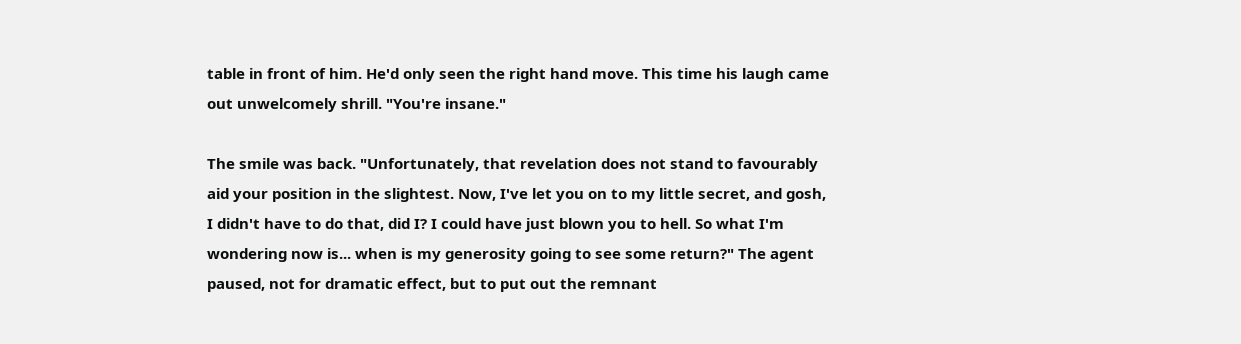table in front of him. He'd only seen the right hand move. This time his laugh came out unwelcomely shrill. "You're insane."

The smile was back. "Unfortunately, that revelation does not stand to favourably aid your position in the slightest. Now, I've let you on to my little secret, and gosh, I didn't have to do that, did I? I could have just blown you to hell. So what I'm wondering now is... when is my generosity going to see some return?" The agent paused, not for dramatic effect, but to put out the remnant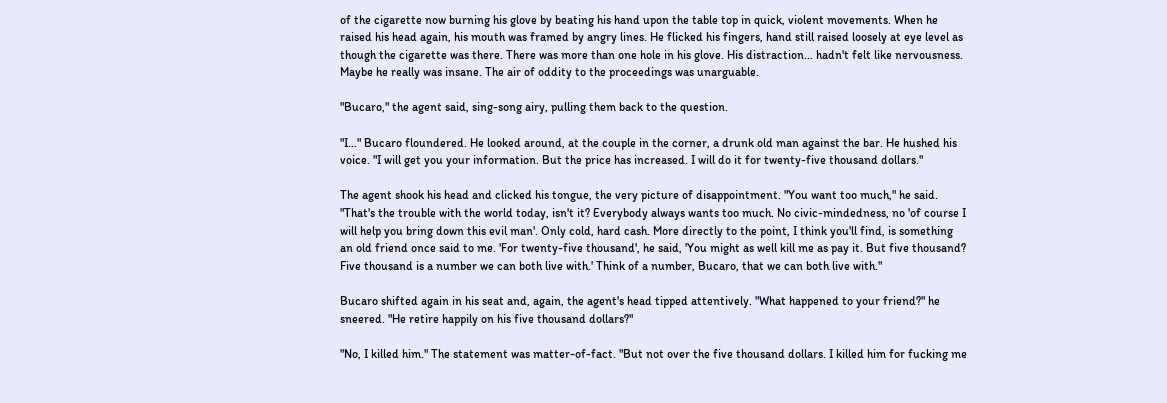of the cigarette now burning his glove by beating his hand upon the table top in quick, violent movements. When he raised his head again, his mouth was framed by angry lines. He flicked his fingers, hand still raised loosely at eye level as though the cigarette was there. There was more than one hole in his glove. His distraction... hadn't felt like nervousness. Maybe he really was insane. The air of oddity to the proceedings was unarguable.

"Bucaro," the agent said, sing-song airy, pulling them back to the question.

"I..." Bucaro floundered. He looked around, at the couple in the corner, a drunk old man against the bar. He hushed his voice. "I will get you your information. But the price has increased. I will do it for twenty-five thousand dollars."

The agent shook his head and clicked his tongue, the very picture of disappointment. "You want too much," he said. "That's the trouble with the world today, isn't it? Everybody always wants too much. No civic-mindedness, no 'of course I will help you bring down this evil man'. Only cold, hard cash. More directly to the point, I think you'll find, is something an old friend once said to me. 'For twenty-five thousand', he said, 'You might as well kill me as pay it. But five thousand? Five thousand is a number we can both live with.' Think of a number, Bucaro, that we can both live with."

Bucaro shifted again in his seat and, again, the agent's head tipped attentively. "What happened to your friend?" he sneered. "He retire happily on his five thousand dollars?"

"No, I killed him." The statement was matter-of-fact. "But not over the five thousand dollars. I killed him for fucking me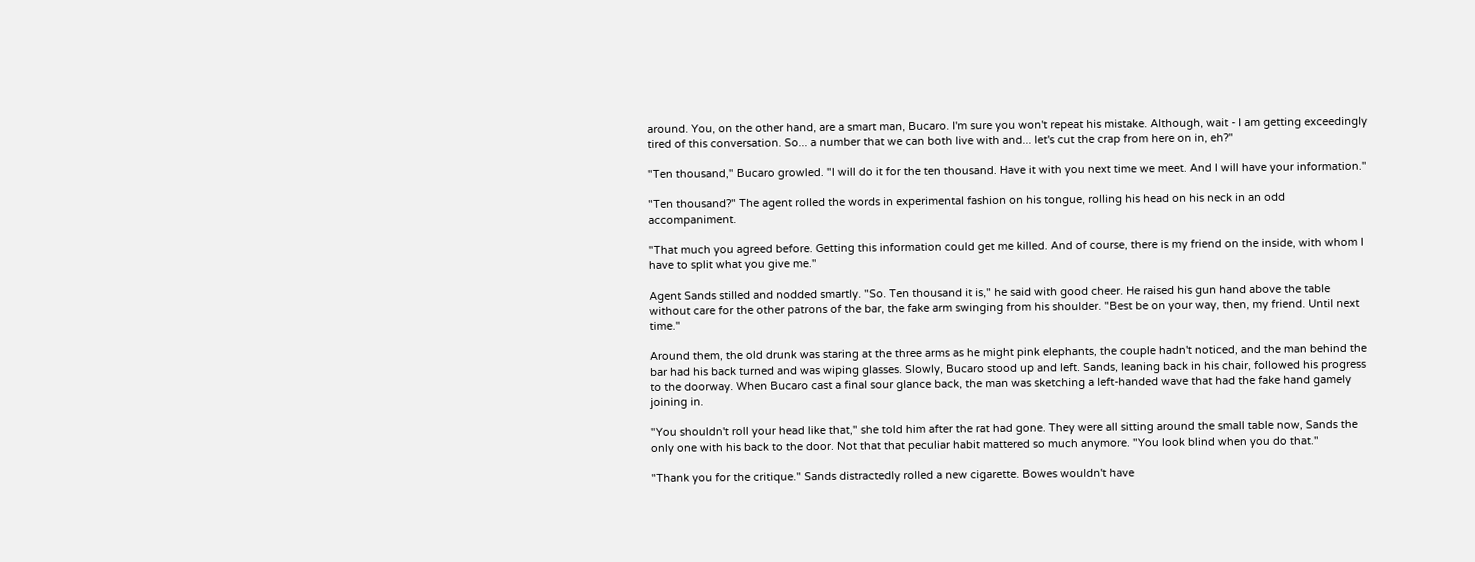around. You, on the other hand, are a smart man, Bucaro. I'm sure you won't repeat his mistake. Although, wait - I am getting exceedingly tired of this conversation. So... a number that we can both live with and... let's cut the crap from here on in, eh?"

"Ten thousand," Bucaro growled. "I will do it for the ten thousand. Have it with you next time we meet. And I will have your information."

"Ten thousand?" The agent rolled the words in experimental fashion on his tongue, rolling his head on his neck in an odd accompaniment.

"That much you agreed before. Getting this information could get me killed. And of course, there is my friend on the inside, with whom I have to split what you give me."

Agent Sands stilled and nodded smartly. "So. Ten thousand it is," he said with good cheer. He raised his gun hand above the table without care for the other patrons of the bar, the fake arm swinging from his shoulder. "Best be on your way, then, my friend. Until next time."

Around them, the old drunk was staring at the three arms as he might pink elephants, the couple hadn't noticed, and the man behind the bar had his back turned and was wiping glasses. Slowly, Bucaro stood up and left. Sands, leaning back in his chair, followed his progress to the doorway. When Bucaro cast a final sour glance back, the man was sketching a left-handed wave that had the fake hand gamely joining in.

"You shouldn't roll your head like that," she told him after the rat had gone. They were all sitting around the small table now, Sands the only one with his back to the door. Not that that peculiar habit mattered so much anymore. "You look blind when you do that."

"Thank you for the critique." Sands distractedly rolled a new cigarette. Bowes wouldn't have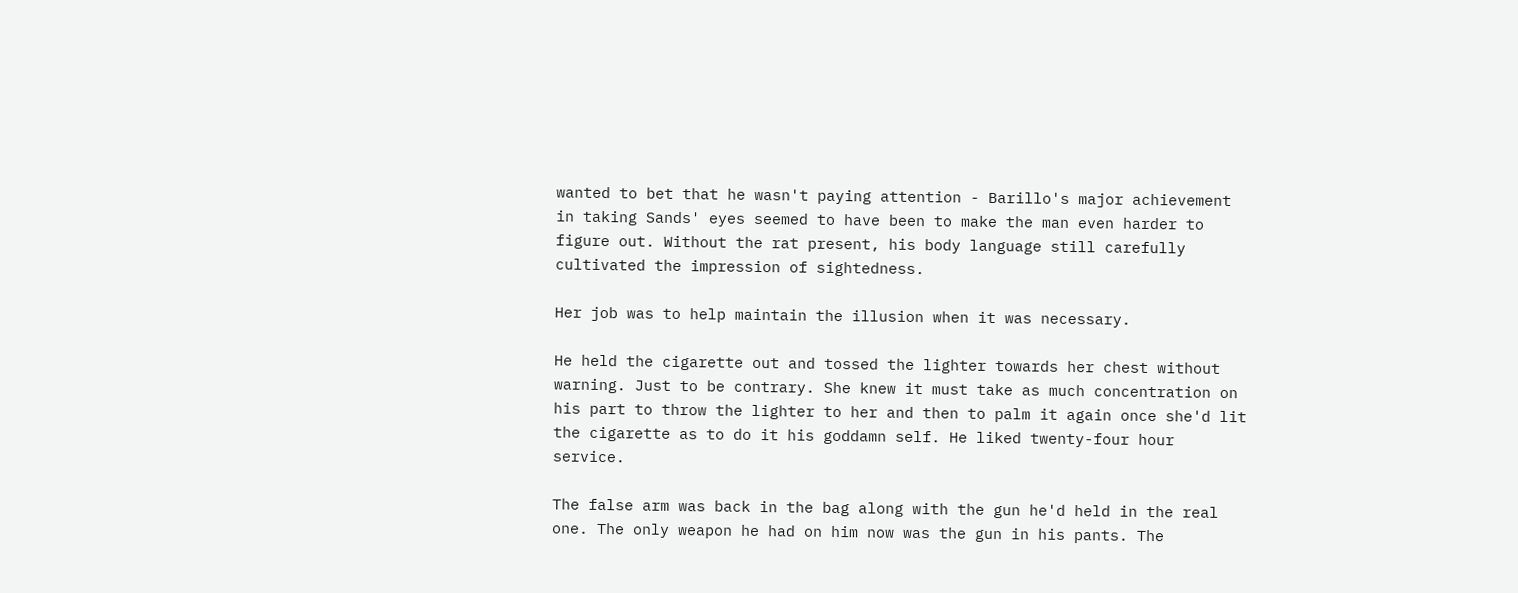wanted to bet that he wasn't paying attention - Barillo's major achievement in taking Sands' eyes seemed to have been to make the man even harder to figure out. Without the rat present, his body language still carefully cultivated the impression of sightedness.

Her job was to help maintain the illusion when it was necessary.

He held the cigarette out and tossed the lighter towards her chest without warning. Just to be contrary. She knew it must take as much concentration on his part to throw the lighter to her and then to palm it again once she'd lit the cigarette as to do it his goddamn self. He liked twenty-four hour service.

The false arm was back in the bag along with the gun he'd held in the real one. The only weapon he had on him now was the gun in his pants. The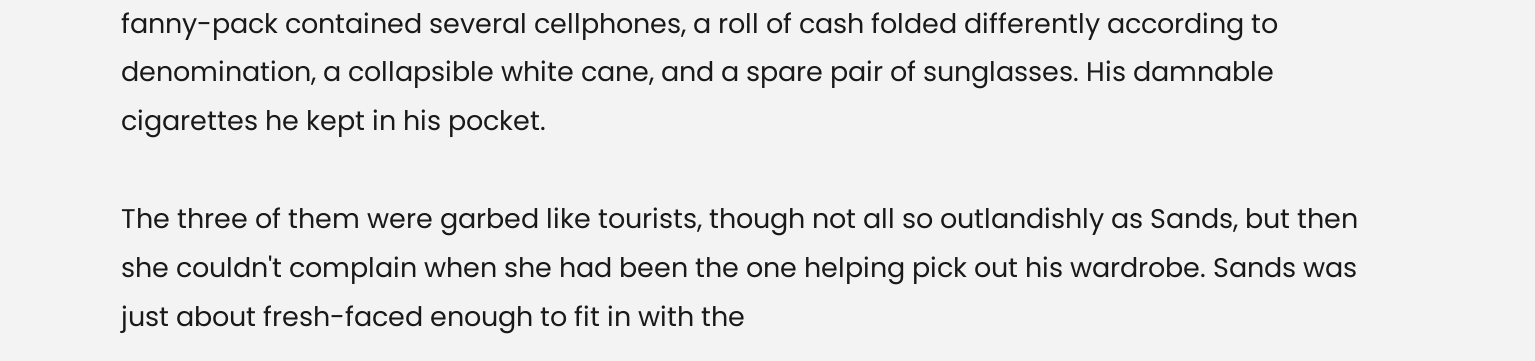fanny-pack contained several cellphones, a roll of cash folded differently according to denomination, a collapsible white cane, and a spare pair of sunglasses. His damnable cigarettes he kept in his pocket.

The three of them were garbed like tourists, though not all so outlandishly as Sands, but then she couldn't complain when she had been the one helping pick out his wardrobe. Sands was just about fresh-faced enough to fit in with the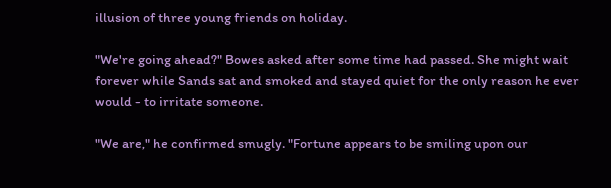illusion of three young friends on holiday.

"We're going ahead?" Bowes asked after some time had passed. She might wait forever while Sands sat and smoked and stayed quiet for the only reason he ever would - to irritate someone.

"We are," he confirmed smugly. "Fortune appears to be smiling upon our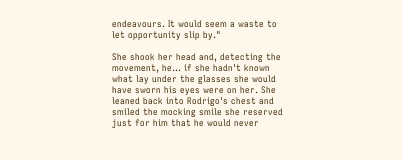endeavours. It would seem a waste to let opportunity slip by."

She shook her head and, detecting the movement, he... if she hadn't known what lay under the glasses she would have sworn his eyes were on her. She leaned back into Rodrigo's chest and smiled the mocking smile she reserved just for him that he would never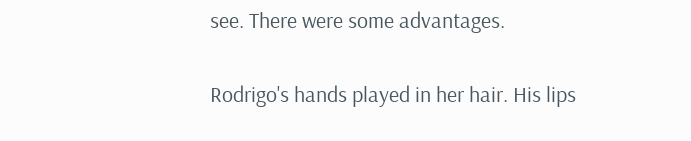see. There were some advantages.

Rodrigo's hands played in her hair. His lips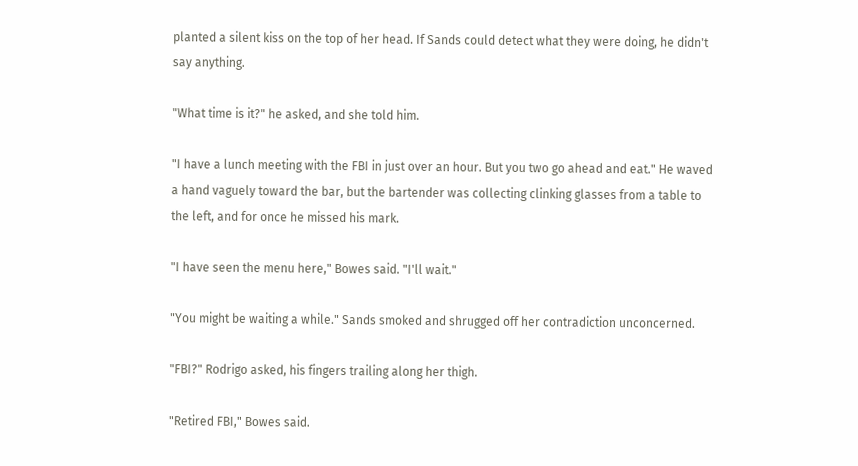planted a silent kiss on the top of her head. If Sands could detect what they were doing, he didn't say anything.

"What time is it?" he asked, and she told him.

"I have a lunch meeting with the FBI in just over an hour. But you two go ahead and eat." He waved a hand vaguely toward the bar, but the bartender was collecting clinking glasses from a table to the left, and for once he missed his mark.

"I have seen the menu here," Bowes said. "I'll wait."

"You might be waiting a while." Sands smoked and shrugged off her contradiction unconcerned.

"FBI?" Rodrigo asked, his fingers trailing along her thigh.

"Retired FBI," Bowes said.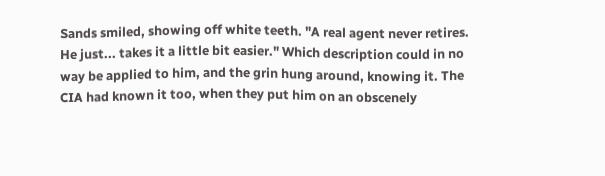Sands smiled, showing off white teeth. "A real agent never retires. He just... takes it a little bit easier." Which description could in no way be applied to him, and the grin hung around, knowing it. The CIA had known it too, when they put him on an obscenely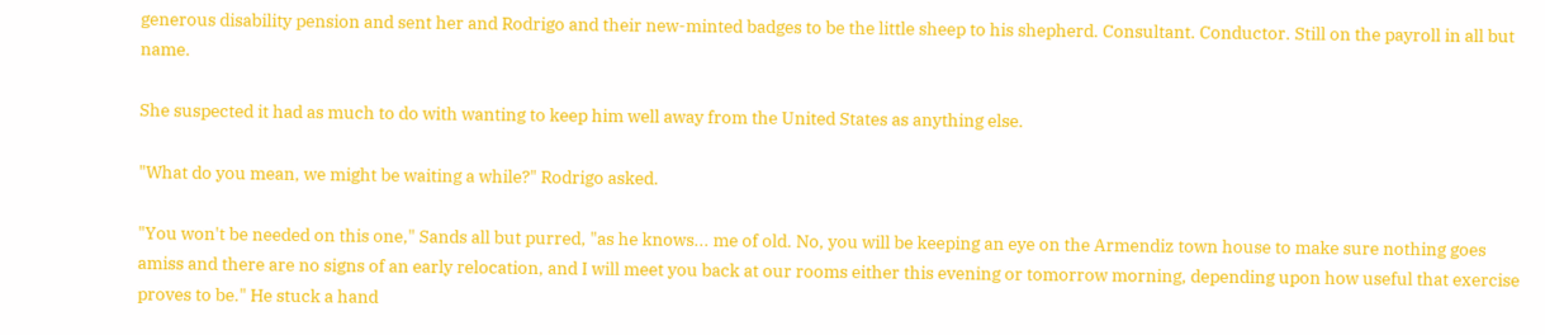generous disability pension and sent her and Rodrigo and their new-minted badges to be the little sheep to his shepherd. Consultant. Conductor. Still on the payroll in all but name.

She suspected it had as much to do with wanting to keep him well away from the United States as anything else.

"What do you mean, we might be waiting a while?" Rodrigo asked.

"You won't be needed on this one," Sands all but purred, "as he knows... me of old. No, you will be keeping an eye on the Armendiz town house to make sure nothing goes amiss and there are no signs of an early relocation, and I will meet you back at our rooms either this evening or tomorrow morning, depending upon how useful that exercise proves to be." He stuck a hand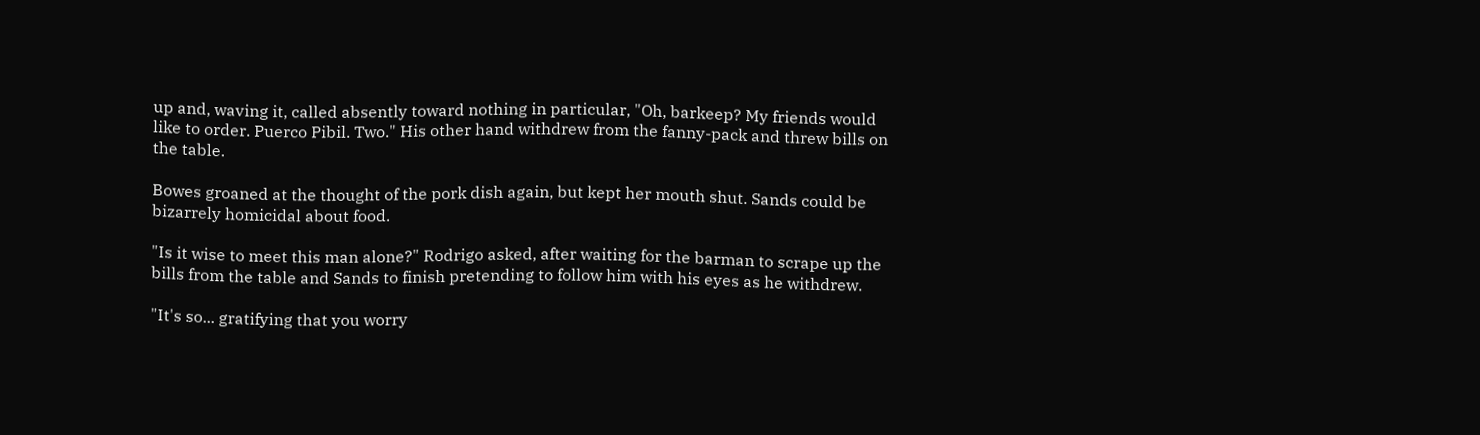up and, waving it, called absently toward nothing in particular, "Oh, barkeep? My friends would like to order. Puerco Pibil. Two." His other hand withdrew from the fanny-pack and threw bills on the table.

Bowes groaned at the thought of the pork dish again, but kept her mouth shut. Sands could be bizarrely homicidal about food.

"Is it wise to meet this man alone?" Rodrigo asked, after waiting for the barman to scrape up the bills from the table and Sands to finish pretending to follow him with his eyes as he withdrew.

"It's so... gratifying that you worry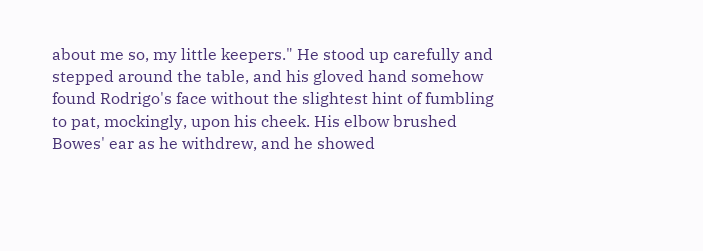about me so, my little keepers." He stood up carefully and stepped around the table, and his gloved hand somehow found Rodrigo's face without the slightest hint of fumbling to pat, mockingly, upon his cheek. His elbow brushed Bowes' ear as he withdrew, and he showed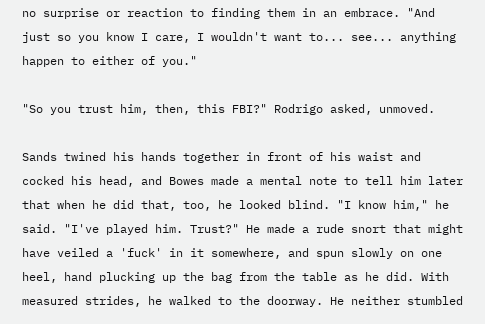no surprise or reaction to finding them in an embrace. "And just so you know I care, I wouldn't want to... see... anything happen to either of you."

"So you trust him, then, this FBI?" Rodrigo asked, unmoved.

Sands twined his hands together in front of his waist and cocked his head, and Bowes made a mental note to tell him later that when he did that, too, he looked blind. "I know him," he said. "I've played him. Trust?" He made a rude snort that might have veiled a 'fuck' in it somewhere, and spun slowly on one heel, hand plucking up the bag from the table as he did. With measured strides, he walked to the doorway. He neither stumbled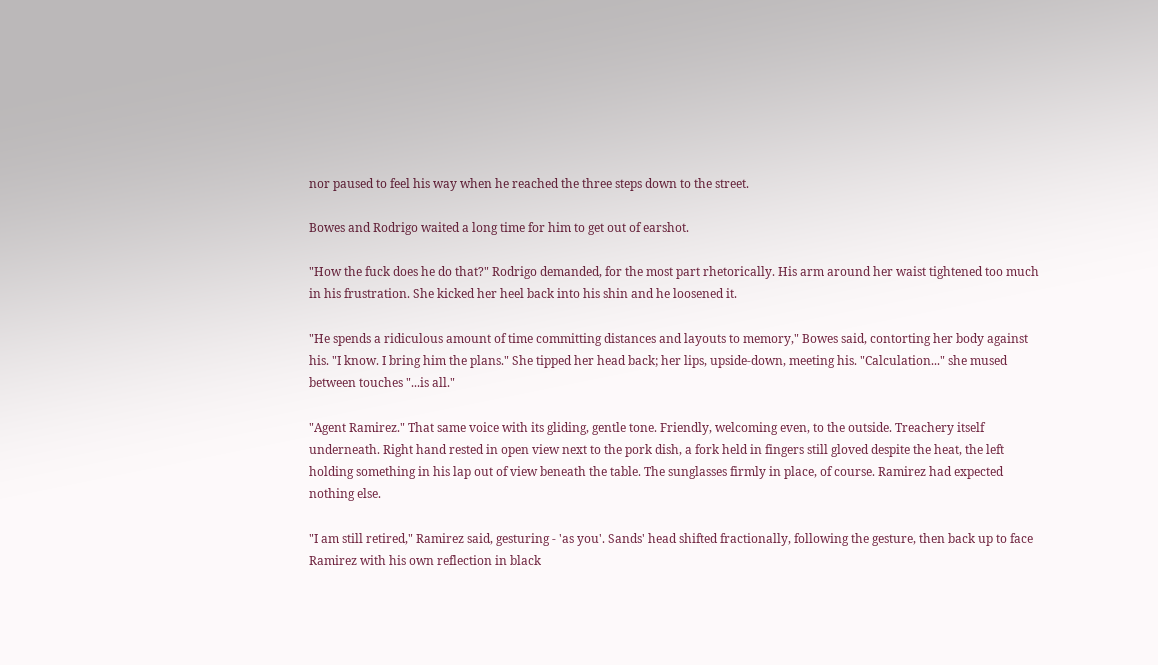nor paused to feel his way when he reached the three steps down to the street.

Bowes and Rodrigo waited a long time for him to get out of earshot.

"How the fuck does he do that?" Rodrigo demanded, for the most part rhetorically. His arm around her waist tightened too much in his frustration. She kicked her heel back into his shin and he loosened it.

"He spends a ridiculous amount of time committing distances and layouts to memory," Bowes said, contorting her body against his. "I know. I bring him the plans." She tipped her head back; her lips, upside-down, meeting his. "Calculation..." she mused between touches "...is all."

"Agent Ramirez." That same voice with its gliding, gentle tone. Friendly, welcoming even, to the outside. Treachery itself underneath. Right hand rested in open view next to the pork dish, a fork held in fingers still gloved despite the heat, the left holding something in his lap out of view beneath the table. The sunglasses firmly in place, of course. Ramirez had expected nothing else.

"I am still retired," Ramirez said, gesturing - 'as you'. Sands' head shifted fractionally, following the gesture, then back up to face Ramirez with his own reflection in black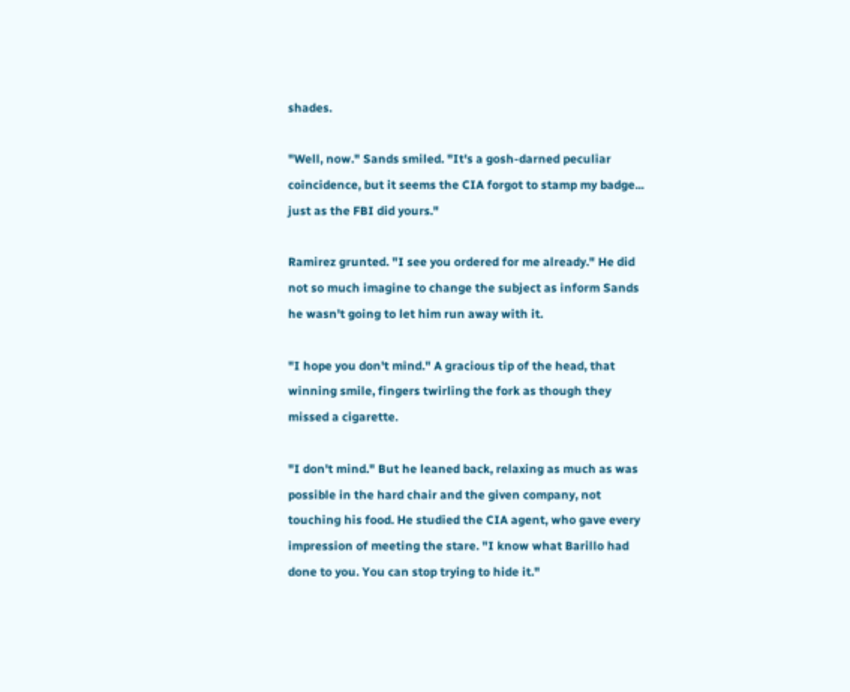shades.

"Well, now." Sands smiled. "It's a gosh-darned peculiar coincidence, but it seems the CIA forgot to stamp my badge... just as the FBI did yours."

Ramirez grunted. "I see you ordered for me already." He did not so much imagine to change the subject as inform Sands he wasn't going to let him run away with it.

"I hope you don't mind." A gracious tip of the head, that winning smile, fingers twirling the fork as though they missed a cigarette.

"I don't mind." But he leaned back, relaxing as much as was possible in the hard chair and the given company, not touching his food. He studied the CIA agent, who gave every impression of meeting the stare. "I know what Barillo had done to you. You can stop trying to hide it."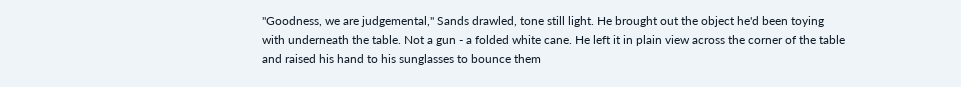"Goodness, we are judgemental," Sands drawled, tone still light. He brought out the object he'd been toying with underneath the table. Not a gun - a folded white cane. He left it in plain view across the corner of the table and raised his hand to his sunglasses to bounce them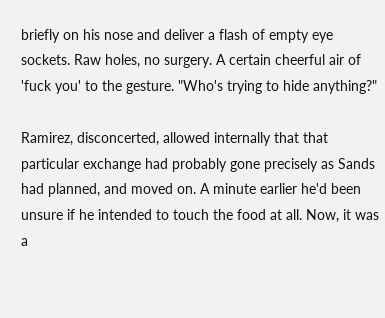briefly on his nose and deliver a flash of empty eye sockets. Raw holes, no surgery. A certain cheerful air of 'fuck you' to the gesture. "Who's trying to hide anything?"

Ramirez, disconcerted, allowed internally that that particular exchange had probably gone precisely as Sands had planned, and moved on. A minute earlier he'd been unsure if he intended to touch the food at all. Now, it was a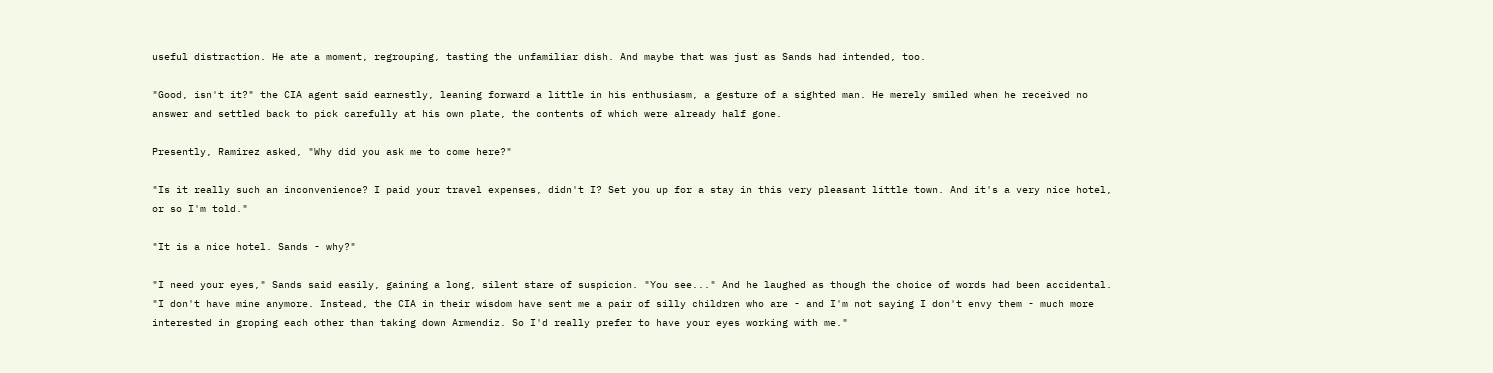useful distraction. He ate a moment, regrouping, tasting the unfamiliar dish. And maybe that was just as Sands had intended, too.

"Good, isn't it?" the CIA agent said earnestly, leaning forward a little in his enthusiasm, a gesture of a sighted man. He merely smiled when he received no answer and settled back to pick carefully at his own plate, the contents of which were already half gone.

Presently, Ramirez asked, "Why did you ask me to come here?"

"Is it really such an inconvenience? I paid your travel expenses, didn't I? Set you up for a stay in this very pleasant little town. And it's a very nice hotel, or so I'm told."

"It is a nice hotel. Sands - why?"

"I need your eyes," Sands said easily, gaining a long, silent stare of suspicion. "You see..." And he laughed as though the choice of words had been accidental. "I don't have mine anymore. Instead, the CIA in their wisdom have sent me a pair of silly children who are - and I'm not saying I don't envy them - much more interested in groping each other than taking down Armendiz. So I'd really prefer to have your eyes working with me."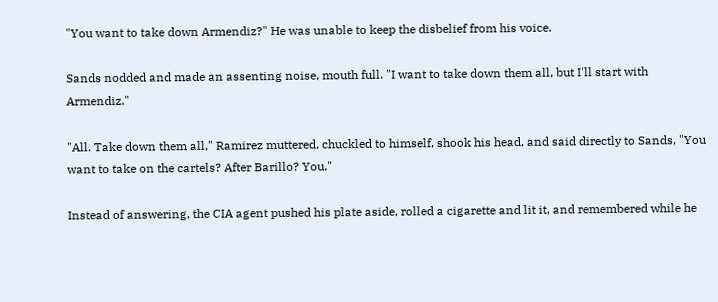"You want to take down Armendiz?" He was unable to keep the disbelief from his voice.

Sands nodded and made an assenting noise, mouth full. "I want to take down them all, but I'll start with Armendiz."

"All. Take down them all," Ramirez muttered, chuckled to himself, shook his head, and said directly to Sands, "You want to take on the cartels? After Barillo? You."

Instead of answering, the CIA agent pushed his plate aside, rolled a cigarette and lit it, and remembered while he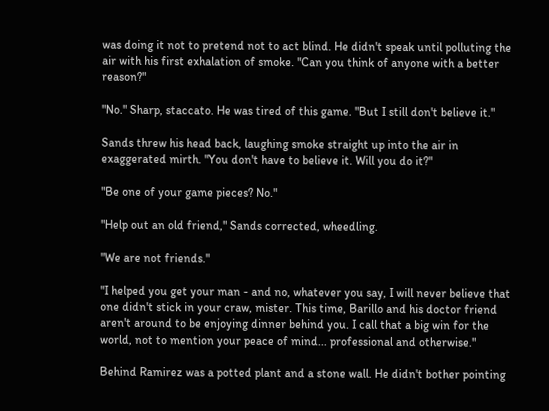was doing it not to pretend not to act blind. He didn't speak until polluting the air with his first exhalation of smoke. "Can you think of anyone with a better reason?"

"No." Sharp, staccato. He was tired of this game. "But I still don't believe it."

Sands threw his head back, laughing smoke straight up into the air in exaggerated mirth. "You don't have to believe it. Will you do it?"

"Be one of your game pieces? No."

"Help out an old friend," Sands corrected, wheedling.

"We are not friends."

"I helped you get your man - and no, whatever you say, I will never believe that one didn't stick in your craw, mister. This time, Barillo and his doctor friend aren't around to be enjoying dinner behind you. I call that a big win for the world, not to mention your peace of mind... professional and otherwise."

Behind Ramirez was a potted plant and a stone wall. He didn't bother pointing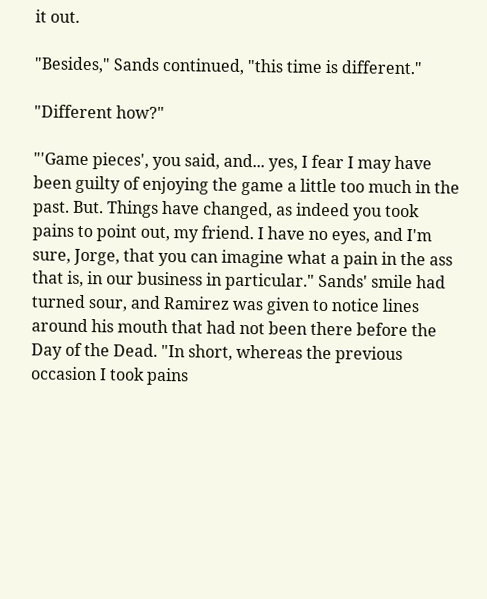it out.

"Besides," Sands continued, "this time is different."

"Different how?"

"'Game pieces', you said, and... yes, I fear I may have been guilty of enjoying the game a little too much in the past. But. Things have changed, as indeed you took pains to point out, my friend. I have no eyes, and I'm sure, Jorge, that you can imagine what a pain in the ass that is, in our business in particular." Sands' smile had turned sour, and Ramirez was given to notice lines around his mouth that had not been there before the Day of the Dead. "In short, whereas the previous occasion I took pains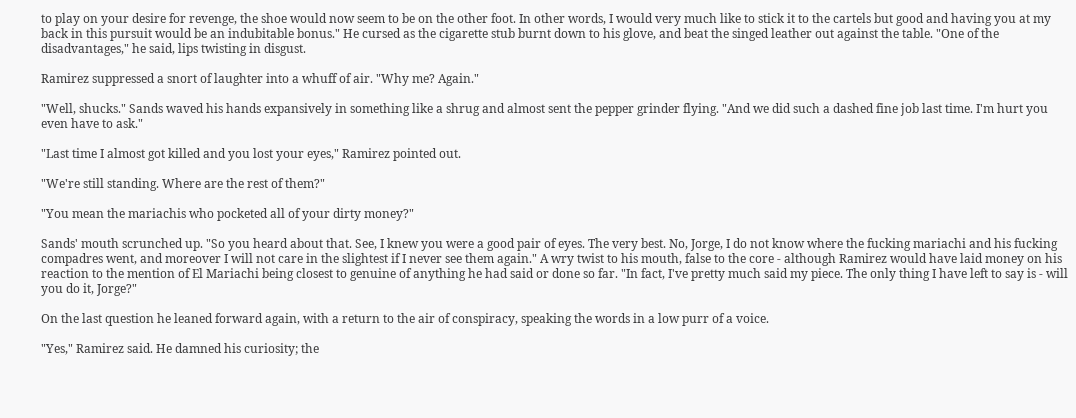to play on your desire for revenge, the shoe would now seem to be on the other foot. In other words, I would very much like to stick it to the cartels but good and having you at my back in this pursuit would be an indubitable bonus." He cursed as the cigarette stub burnt down to his glove, and beat the singed leather out against the table. "One of the disadvantages," he said, lips twisting in disgust.

Ramirez suppressed a snort of laughter into a whuff of air. "Why me? Again."

"Well, shucks." Sands waved his hands expansively in something like a shrug and almost sent the pepper grinder flying. "And we did such a dashed fine job last time. I'm hurt you even have to ask."

"Last time I almost got killed and you lost your eyes," Ramirez pointed out.

"We're still standing. Where are the rest of them?"

"You mean the mariachis who pocketed all of your dirty money?"

Sands' mouth scrunched up. "So you heard about that. See, I knew you were a good pair of eyes. The very best. No, Jorge, I do not know where the fucking mariachi and his fucking compadres went, and moreover I will not care in the slightest if I never see them again." A wry twist to his mouth, false to the core - although Ramirez would have laid money on his reaction to the mention of El Mariachi being closest to genuine of anything he had said or done so far. "In fact, I've pretty much said my piece. The only thing I have left to say is - will you do it, Jorge?"

On the last question he leaned forward again, with a return to the air of conspiracy, speaking the words in a low purr of a voice.

"Yes," Ramirez said. He damned his curiosity; the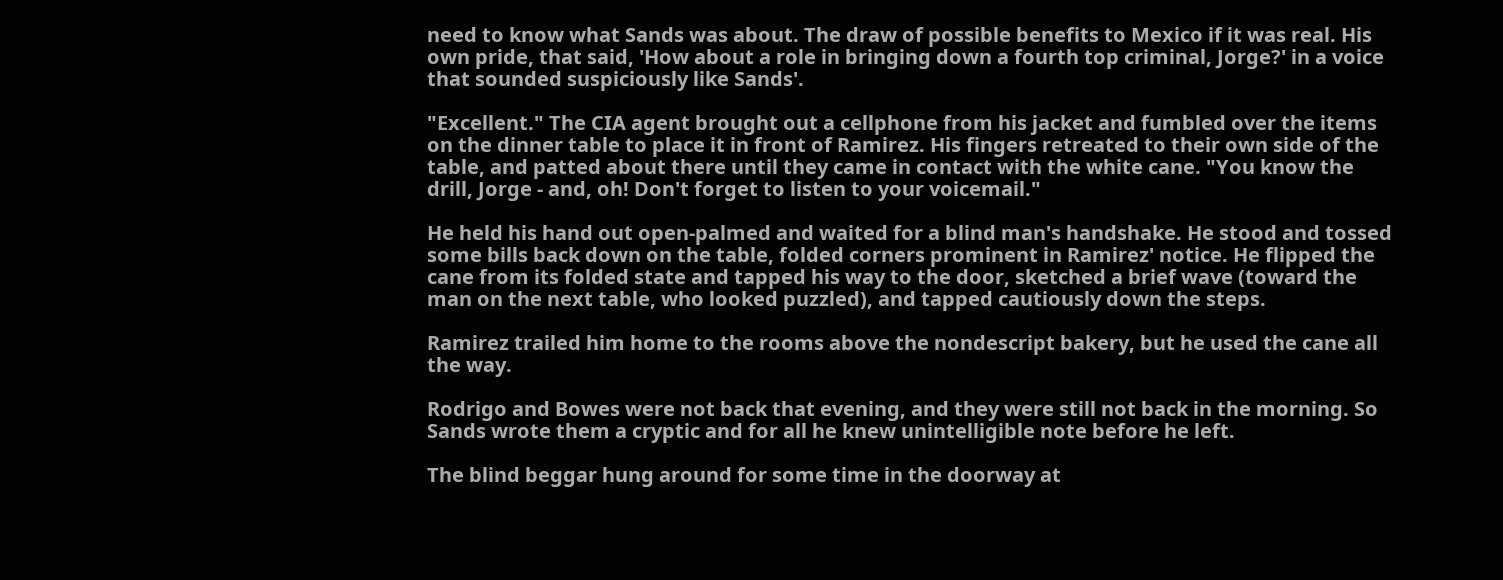need to know what Sands was about. The draw of possible benefits to Mexico if it was real. His own pride, that said, 'How about a role in bringing down a fourth top criminal, Jorge?' in a voice that sounded suspiciously like Sands'.

"Excellent." The CIA agent brought out a cellphone from his jacket and fumbled over the items on the dinner table to place it in front of Ramirez. His fingers retreated to their own side of the table, and patted about there until they came in contact with the white cane. "You know the drill, Jorge - and, oh! Don't forget to listen to your voicemail."

He held his hand out open-palmed and waited for a blind man's handshake. He stood and tossed some bills back down on the table, folded corners prominent in Ramirez' notice. He flipped the cane from its folded state and tapped his way to the door, sketched a brief wave (toward the man on the next table, who looked puzzled), and tapped cautiously down the steps.

Ramirez trailed him home to the rooms above the nondescript bakery, but he used the cane all the way.

Rodrigo and Bowes were not back that evening, and they were still not back in the morning. So Sands wrote them a cryptic and for all he knew unintelligible note before he left.

The blind beggar hung around for some time in the doorway at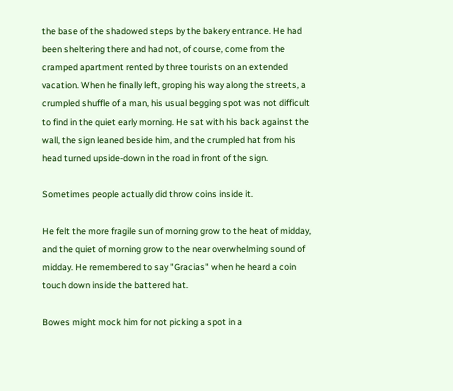the base of the shadowed steps by the bakery entrance. He had been sheltering there and had not, of course, come from the cramped apartment rented by three tourists on an extended vacation. When he finally left, groping his way along the streets, a crumpled shuffle of a man, his usual begging spot was not difficult to find in the quiet early morning. He sat with his back against the wall, the sign leaned beside him, and the crumpled hat from his head turned upside-down in the road in front of the sign.

Sometimes people actually did throw coins inside it.

He felt the more fragile sun of morning grow to the heat of midday, and the quiet of morning grow to the near overwhelming sound of midday. He remembered to say "Gracias" when he heard a coin touch down inside the battered hat.

Bowes might mock him for not picking a spot in a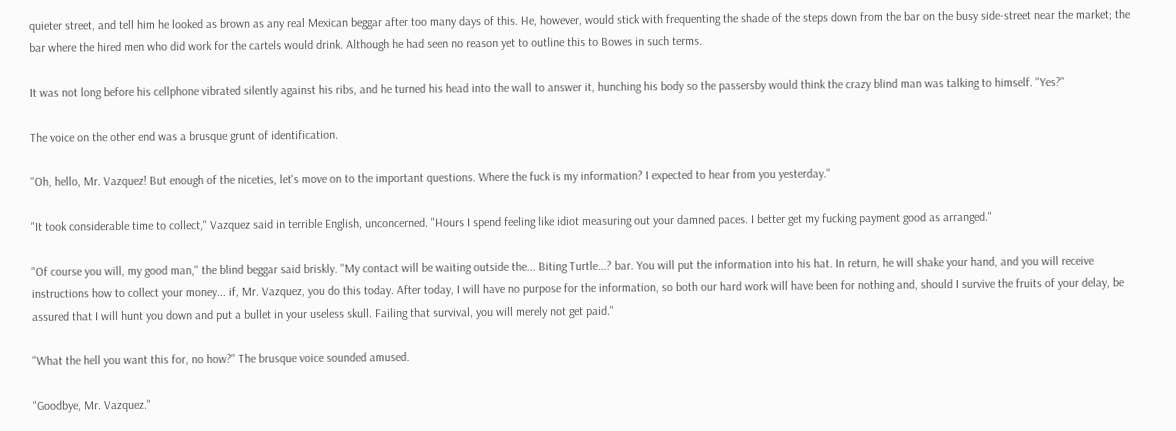quieter street, and tell him he looked as brown as any real Mexican beggar after too many days of this. He, however, would stick with frequenting the shade of the steps down from the bar on the busy side-street near the market; the bar where the hired men who did work for the cartels would drink. Although he had seen no reason yet to outline this to Bowes in such terms.

It was not long before his cellphone vibrated silently against his ribs, and he turned his head into the wall to answer it, hunching his body so the passersby would think the crazy blind man was talking to himself. "Yes?"

The voice on the other end was a brusque grunt of identification.

"Oh, hello, Mr. Vazquez! But enough of the niceties, let's move on to the important questions. Where the fuck is my information? I expected to hear from you yesterday."

"It took considerable time to collect," Vazquez said in terrible English, unconcerned. "Hours I spend feeling like idiot measuring out your damned paces. I better get my fucking payment good as arranged."

"Of course you will, my good man," the blind beggar said briskly. "My contact will be waiting outside the... Biting Turtle...? bar. You will put the information into his hat. In return, he will shake your hand, and you will receive instructions how to collect your money... if, Mr. Vazquez, you do this today. After today, I will have no purpose for the information, so both our hard work will have been for nothing and, should I survive the fruits of your delay, be assured that I will hunt you down and put a bullet in your useless skull. Failing that survival, you will merely not get paid."

"What the hell you want this for, no how?" The brusque voice sounded amused.

"Goodbye, Mr. Vazquez."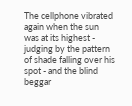The cellphone vibrated again when the sun was at its highest - judging by the pattern of shade falling over his spot - and the blind beggar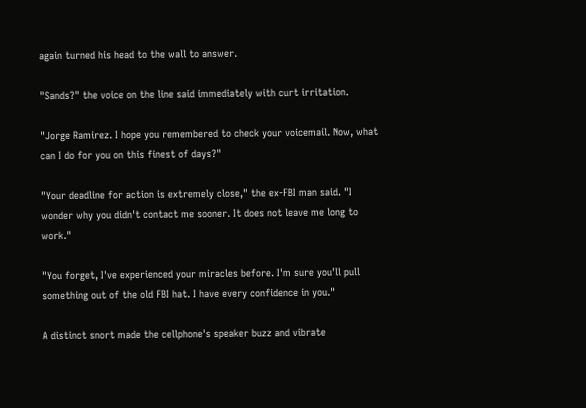again turned his head to the wall to answer.

"Sands?" the voice on the line said immediately with curt irritation.

"Jorge Ramirez. I hope you remembered to check your voicemail. Now, what can I do for you on this finest of days?"

"Your deadline for action is extremely close," the ex-FBI man said. "I wonder why you didn't contact me sooner. It does not leave me long to work."

"You forget, I've experienced your miracles before. I'm sure you'll pull something out of the old FBI hat. I have every confidence in you."

A distinct snort made the cellphone's speaker buzz and vibrate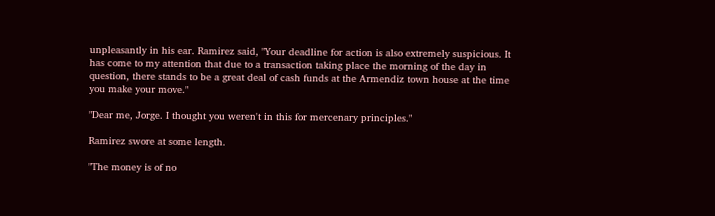unpleasantly in his ear. Ramirez said, "Your deadline for action is also extremely suspicious. It has come to my attention that due to a transaction taking place the morning of the day in question, there stands to be a great deal of cash funds at the Armendiz town house at the time you make your move."

"Dear me, Jorge. I thought you weren't in this for mercenary principles."

Ramirez swore at some length.

"The money is of no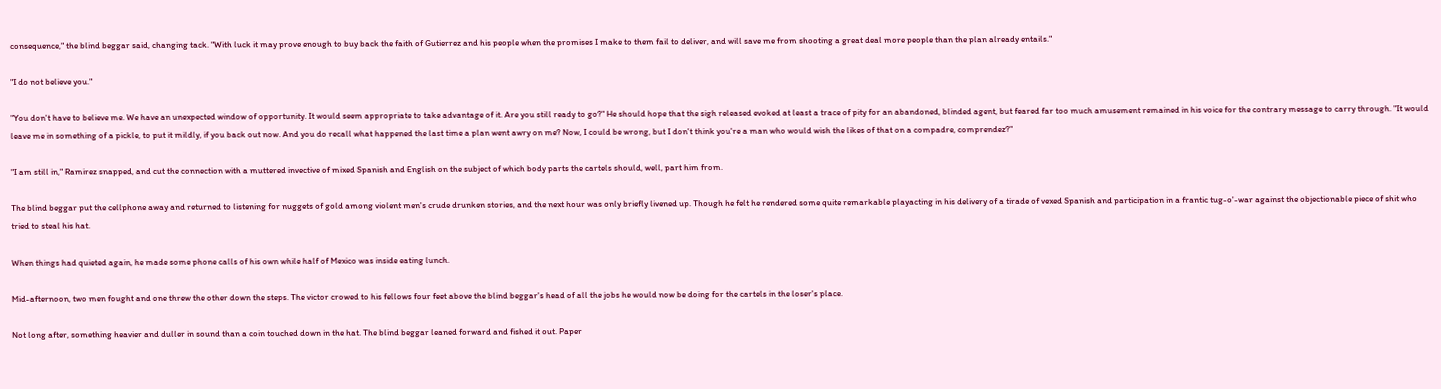consequence," the blind beggar said, changing tack. "With luck it may prove enough to buy back the faith of Gutierrez and his people when the promises I make to them fail to deliver, and will save me from shooting a great deal more people than the plan already entails."

"I do not believe you."

"You don't have to believe me. We have an unexpected window of opportunity. It would seem appropriate to take advantage of it. Are you still ready to go?" He should hope that the sigh released evoked at least a trace of pity for an abandoned, blinded agent, but feared far too much amusement remained in his voice for the contrary message to carry through. "It would leave me in something of a pickle, to put it mildly, if you back out now. And you do recall what happened the last time a plan went awry on me? Now, I could be wrong, but I don't think you're a man who would wish the likes of that on a compadre, comprendez?"

"I am still in," Ramirez snapped, and cut the connection with a muttered invective of mixed Spanish and English on the subject of which body parts the cartels should, well, part him from.

The blind beggar put the cellphone away and returned to listening for nuggets of gold among violent men's crude drunken stories, and the next hour was only briefly livened up. Though he felt he rendered some quite remarkable playacting in his delivery of a tirade of vexed Spanish and participation in a frantic tug-o'-war against the objectionable piece of shit who tried to steal his hat.

When things had quieted again, he made some phone calls of his own while half of Mexico was inside eating lunch.

Mid-afternoon, two men fought and one threw the other down the steps. The victor crowed to his fellows four feet above the blind beggar's head of all the jobs he would now be doing for the cartels in the loser's place.

Not long after, something heavier and duller in sound than a coin touched down in the hat. The blind beggar leaned forward and fished it out. Paper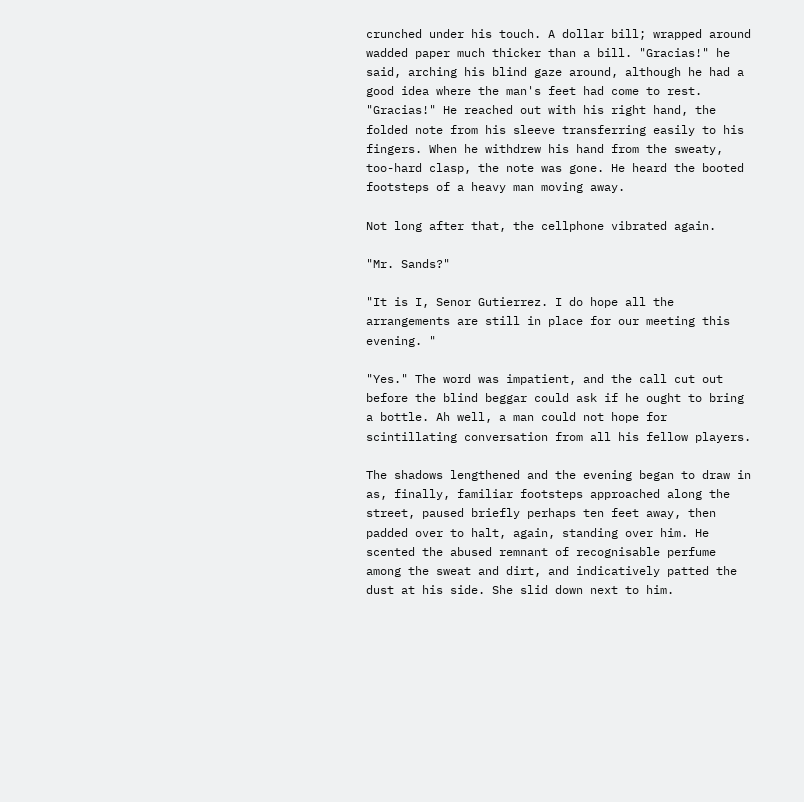crunched under his touch. A dollar bill; wrapped around wadded paper much thicker than a bill. "Gracias!" he said, arching his blind gaze around, although he had a good idea where the man's feet had come to rest. "Gracias!" He reached out with his right hand, the folded note from his sleeve transferring easily to his fingers. When he withdrew his hand from the sweaty, too-hard clasp, the note was gone. He heard the booted footsteps of a heavy man moving away.

Not long after that, the cellphone vibrated again.

"Mr. Sands?"

"It is I, Senor Gutierrez. I do hope all the arrangements are still in place for our meeting this evening. "

"Yes." The word was impatient, and the call cut out before the blind beggar could ask if he ought to bring a bottle. Ah well, a man could not hope for scintillating conversation from all his fellow players.

The shadows lengthened and the evening began to draw in as, finally, familiar footsteps approached along the street, paused briefly perhaps ten feet away, then padded over to halt, again, standing over him. He scented the abused remnant of recognisable perfume among the sweat and dirt, and indicatively patted the dust at his side. She slid down next to him.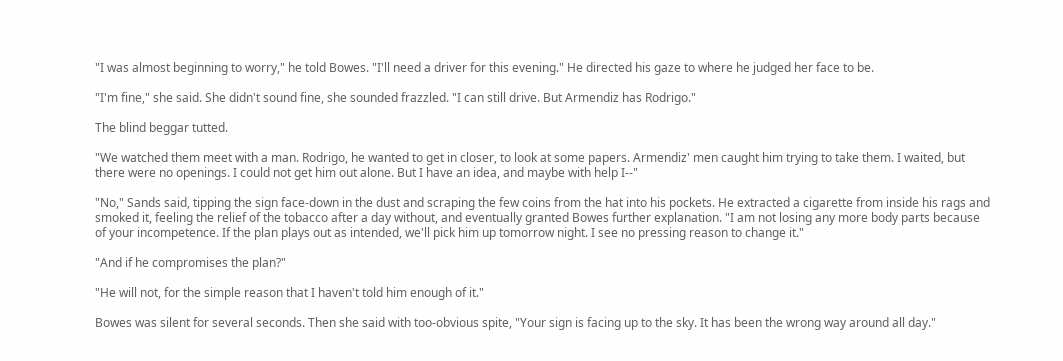"I was almost beginning to worry," he told Bowes. "I'll need a driver for this evening." He directed his gaze to where he judged her face to be.

"I'm fine," she said. She didn't sound fine, she sounded frazzled. "I can still drive. But Armendiz has Rodrigo."

The blind beggar tutted.

"We watched them meet with a man. Rodrigo, he wanted to get in closer, to look at some papers. Armendiz' men caught him trying to take them. I waited, but there were no openings. I could not get him out alone. But I have an idea, and maybe with help I--"

"No," Sands said, tipping the sign face-down in the dust and scraping the few coins from the hat into his pockets. He extracted a cigarette from inside his rags and smoked it, feeling the relief of the tobacco after a day without, and eventually granted Bowes further explanation. "I am not losing any more body parts because of your incompetence. If the plan plays out as intended, we'll pick him up tomorrow night. I see no pressing reason to change it."

"And if he compromises the plan?"

"He will not, for the simple reason that I haven't told him enough of it."

Bowes was silent for several seconds. Then she said with too-obvious spite, "Your sign is facing up to the sky. It has been the wrong way around all day."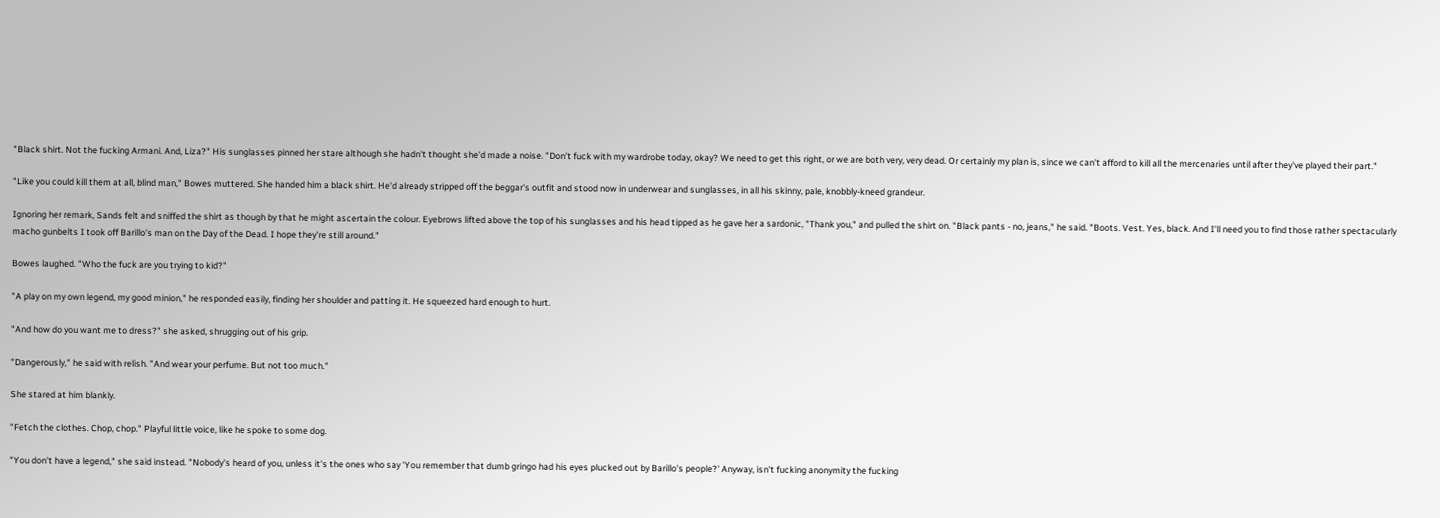"Black shirt. Not the fucking Armani. And, Liza?" His sunglasses pinned her stare although she hadn't thought she'd made a noise. "Don't fuck with my wardrobe today, okay? We need to get this right, or we are both very, very dead. Or certainly my plan is, since we can't afford to kill all the mercenaries until after they've played their part."

"Like you could kill them at all, blind man," Bowes muttered. She handed him a black shirt. He'd already stripped off the beggar's outfit and stood now in underwear and sunglasses, in all his skinny, pale, knobbly-kneed grandeur.

Ignoring her remark, Sands felt and sniffed the shirt as though by that he might ascertain the colour. Eyebrows lifted above the top of his sunglasses and his head tipped as he gave her a sardonic, "Thank you," and pulled the shirt on. "Black pants - no, jeans," he said. "Boots. Vest. Yes, black. And I'll need you to find those rather spectacularly macho gunbelts I took off Barillo's man on the Day of the Dead. I hope they're still around."

Bowes laughed. "Who the fuck are you trying to kid?"

"A play on my own legend, my good minion," he responded easily, finding her shoulder and patting it. He squeezed hard enough to hurt.

"And how do you want me to dress?" she asked, shrugging out of his grip.

"Dangerously," he said with relish. "And wear your perfume. But not too much."

She stared at him blankly.

"Fetch the clothes. Chop, chop." Playful little voice, like he spoke to some dog.

"You don't have a legend," she said instead. "Nobody's heard of you, unless it's the ones who say 'You remember that dumb gringo had his eyes plucked out by Barillo's people?' Anyway, isn't fucking anonymity the fucking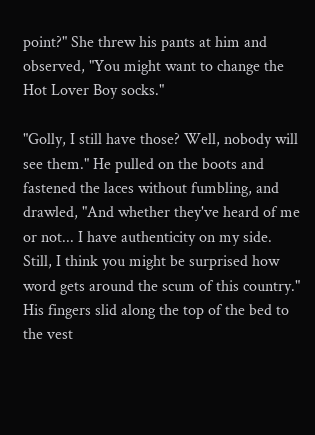point?" She threw his pants at him and observed, "You might want to change the Hot Lover Boy socks."

"Golly, I still have those? Well, nobody will see them." He pulled on the boots and fastened the laces without fumbling, and drawled, "And whether they've heard of me or not... I have authenticity on my side. Still, I think you might be surprised how word gets around the scum of this country." His fingers slid along the top of the bed to the vest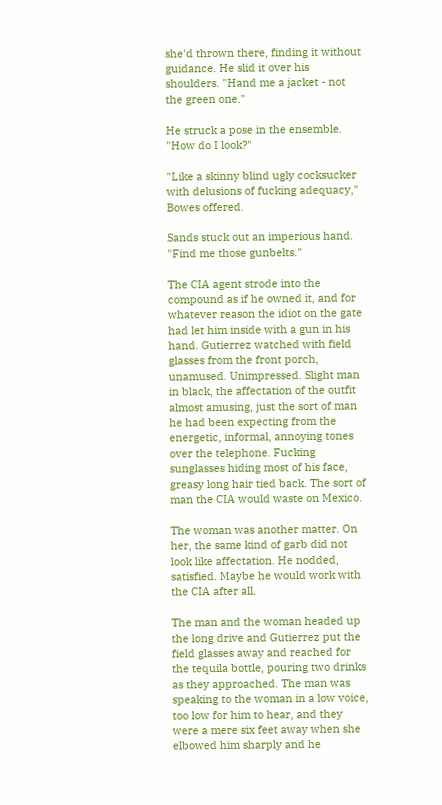she'd thrown there, finding it without guidance. He slid it over his shoulders. "Hand me a jacket - not the green one."

He struck a pose in the ensemble. "How do I look?"

"Like a skinny blind ugly cocksucker with delusions of fucking adequacy," Bowes offered.

Sands stuck out an imperious hand. "Find me those gunbelts."

The CIA agent strode into the compound as if he owned it, and for whatever reason the idiot on the gate had let him inside with a gun in his hand. Gutierrez watched with field glasses from the front porch, unamused. Unimpressed. Slight man in black, the affectation of the outfit almost amusing, just the sort of man he had been expecting from the energetic, informal, annoying tones over the telephone. Fucking sunglasses hiding most of his face, greasy long hair tied back. The sort of man the CIA would waste on Mexico.

The woman was another matter. On her, the same kind of garb did not look like affectation. He nodded, satisfied. Maybe he would work with the CIA after all.

The man and the woman headed up the long drive and Gutierrez put the field glasses away and reached for the tequila bottle, pouring two drinks as they approached. The man was speaking to the woman in a low voice, too low for him to hear, and they were a mere six feet away when she elbowed him sharply and he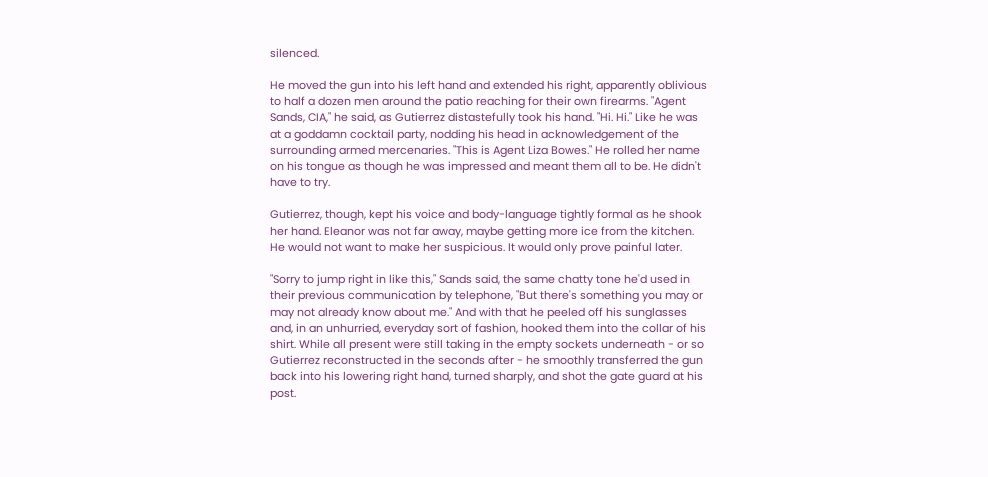silenced.

He moved the gun into his left hand and extended his right, apparently oblivious to half a dozen men around the patio reaching for their own firearms. "Agent Sands, CIA," he said, as Gutierrez distastefully took his hand. "Hi. Hi." Like he was at a goddamn cocktail party, nodding his head in acknowledgement of the surrounding armed mercenaries. "This is Agent Liza Bowes." He rolled her name on his tongue as though he was impressed and meant them all to be. He didn't have to try.

Gutierrez, though, kept his voice and body-language tightly formal as he shook her hand. Eleanor was not far away, maybe getting more ice from the kitchen. He would not want to make her suspicious. It would only prove painful later.

"Sorry to jump right in like this," Sands said, the same chatty tone he'd used in their previous communication by telephone, "But there's something you may or may not already know about me." And with that he peeled off his sunglasses and, in an unhurried, everyday sort of fashion, hooked them into the collar of his shirt. While all present were still taking in the empty sockets underneath - or so Gutierrez reconstructed in the seconds after - he smoothly transferred the gun back into his lowering right hand, turned sharply, and shot the gate guard at his post.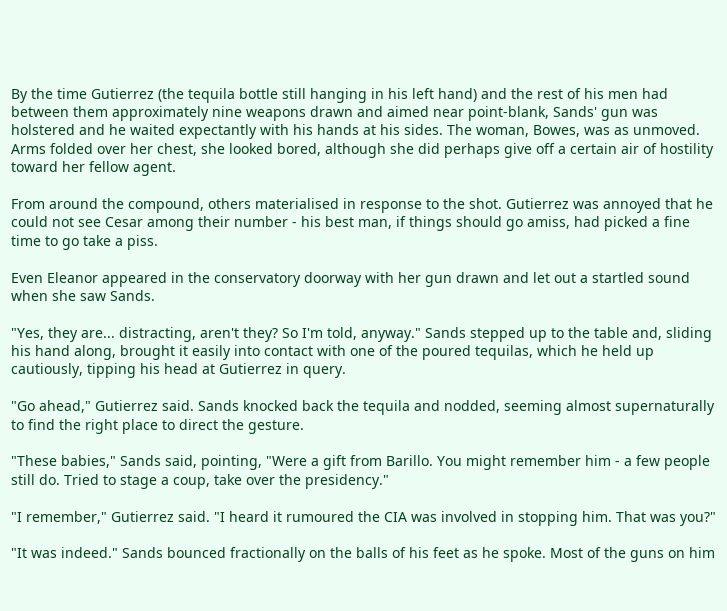By the time Gutierrez (the tequila bottle still hanging in his left hand) and the rest of his men had between them approximately nine weapons drawn and aimed near point-blank, Sands' gun was holstered and he waited expectantly with his hands at his sides. The woman, Bowes, was as unmoved. Arms folded over her chest, she looked bored, although she did perhaps give off a certain air of hostility toward her fellow agent.

From around the compound, others materialised in response to the shot. Gutierrez was annoyed that he could not see Cesar among their number - his best man, if things should go amiss, had picked a fine time to go take a piss.

Even Eleanor appeared in the conservatory doorway with her gun drawn and let out a startled sound when she saw Sands.

"Yes, they are... distracting, aren't they? So I'm told, anyway." Sands stepped up to the table and, sliding his hand along, brought it easily into contact with one of the poured tequilas, which he held up cautiously, tipping his head at Gutierrez in query.

"Go ahead," Gutierrez said. Sands knocked back the tequila and nodded, seeming almost supernaturally to find the right place to direct the gesture.

"These babies," Sands said, pointing, "Were a gift from Barillo. You might remember him - a few people still do. Tried to stage a coup, take over the presidency."

"I remember," Gutierrez said. "I heard it rumoured the CIA was involved in stopping him. That was you?"

"It was indeed." Sands bounced fractionally on the balls of his feet as he spoke. Most of the guns on him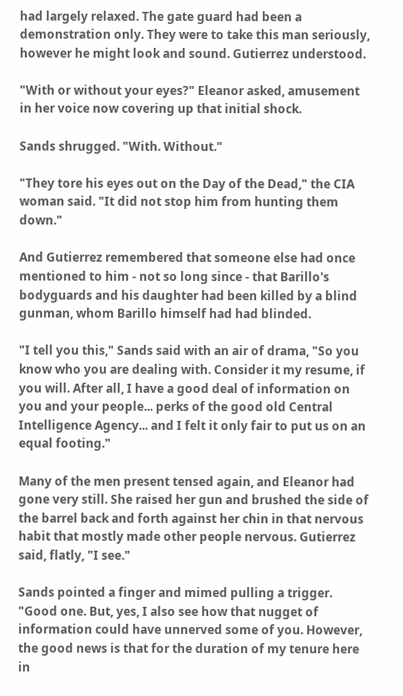had largely relaxed. The gate guard had been a demonstration only. They were to take this man seriously, however he might look and sound. Gutierrez understood.

"With or without your eyes?" Eleanor asked, amusement in her voice now covering up that initial shock.

Sands shrugged. "With. Without."

"They tore his eyes out on the Day of the Dead," the CIA woman said. "It did not stop him from hunting them down."

And Gutierrez remembered that someone else had once mentioned to him - not so long since - that Barillo's bodyguards and his daughter had been killed by a blind gunman, whom Barillo himself had had blinded.

"I tell you this," Sands said with an air of drama, "So you know who you are dealing with. Consider it my resume, if you will. After all, I have a good deal of information on you and your people... perks of the good old Central Intelligence Agency... and I felt it only fair to put us on an equal footing."

Many of the men present tensed again, and Eleanor had gone very still. She raised her gun and brushed the side of the barrel back and forth against her chin in that nervous habit that mostly made other people nervous. Gutierrez said, flatly, "I see."

Sands pointed a finger and mimed pulling a trigger. "Good one. But, yes, I also see how that nugget of information could have unnerved some of you. However, the good news is that for the duration of my tenure here in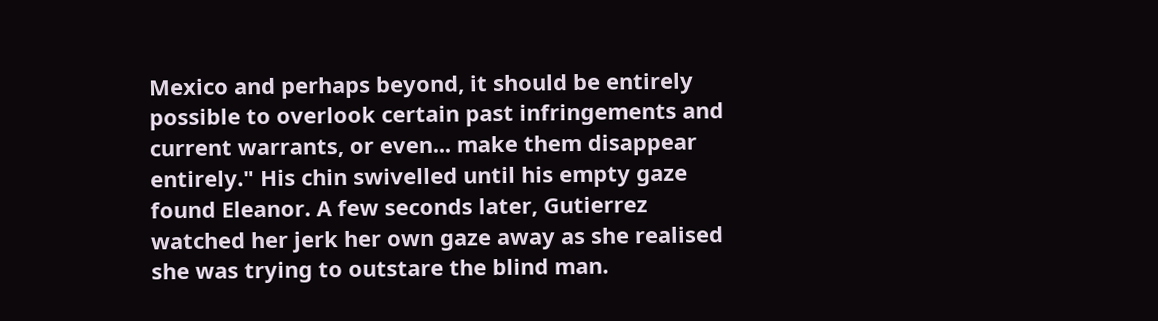Mexico and perhaps beyond, it should be entirely possible to overlook certain past infringements and current warrants, or even... make them disappear entirely." His chin swivelled until his empty gaze found Eleanor. A few seconds later, Gutierrez watched her jerk her own gaze away as she realised she was trying to outstare the blind man.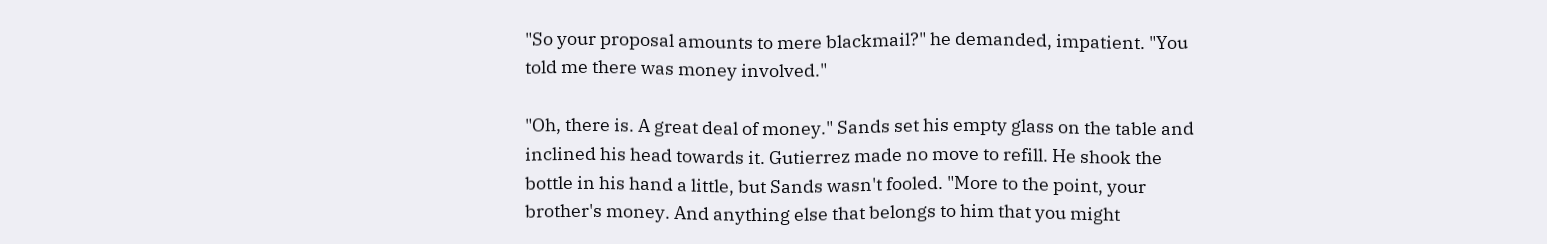"So your proposal amounts to mere blackmail?" he demanded, impatient. "You told me there was money involved."

"Oh, there is. A great deal of money." Sands set his empty glass on the table and inclined his head towards it. Gutierrez made no move to refill. He shook the bottle in his hand a little, but Sands wasn't fooled. "More to the point, your brother's money. And anything else that belongs to him that you might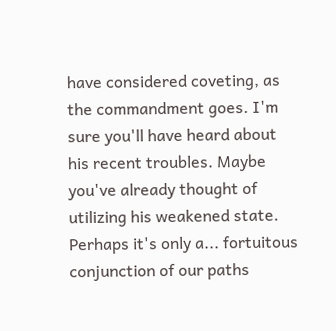have considered coveting, as the commandment goes. I'm sure you'll have heard about his recent troubles. Maybe you've already thought of utilizing his weakened state. Perhaps it's only a... fortuitous conjunction of our paths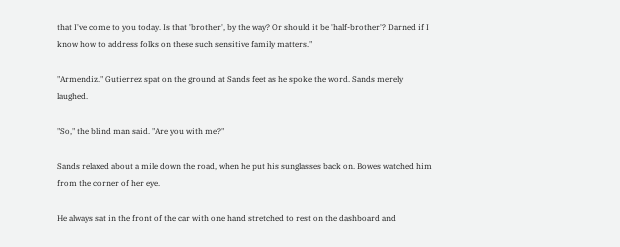that I've come to you today. Is that 'brother', by the way? Or should it be 'half-brother'? Darned if I know how to address folks on these such sensitive family matters."

"Armendiz." Gutierrez spat on the ground at Sands feet as he spoke the word. Sands merely laughed.

"So," the blind man said. "Are you with me?"

Sands relaxed about a mile down the road, when he put his sunglasses back on. Bowes watched him from the corner of her eye.

He always sat in the front of the car with one hand stretched to rest on the dashboard and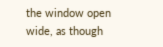the window open wide, as though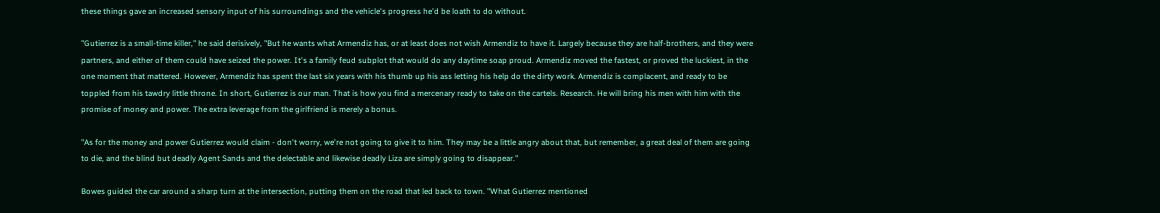these things gave an increased sensory input of his surroundings and the vehicle's progress he'd be loath to do without.

"Gutierrez is a small-time killer," he said derisively, "But he wants what Armendiz has, or at least does not wish Armendiz to have it. Largely because they are half-brothers, and they were partners, and either of them could have seized the power. It's a family feud subplot that would do any daytime soap proud. Armendiz moved the fastest, or proved the luckiest, in the one moment that mattered. However, Armendiz has spent the last six years with his thumb up his ass letting his help do the dirty work. Armendiz is complacent, and ready to be toppled from his tawdry little throne. In short, Gutierrez is our man. That is how you find a mercenary ready to take on the cartels. Research. He will bring his men with him with the promise of money and power. The extra leverage from the girlfriend is merely a bonus.

"As for the money and power Gutierrez would claim - don't worry, we're not going to give it to him. They may be a little angry about that, but remember, a great deal of them are going to die, and the blind but deadly Agent Sands and the delectable and likewise deadly Liza are simply going to disappear."

Bowes guided the car around a sharp turn at the intersection, putting them on the road that led back to town. "What Gutierrez mentioned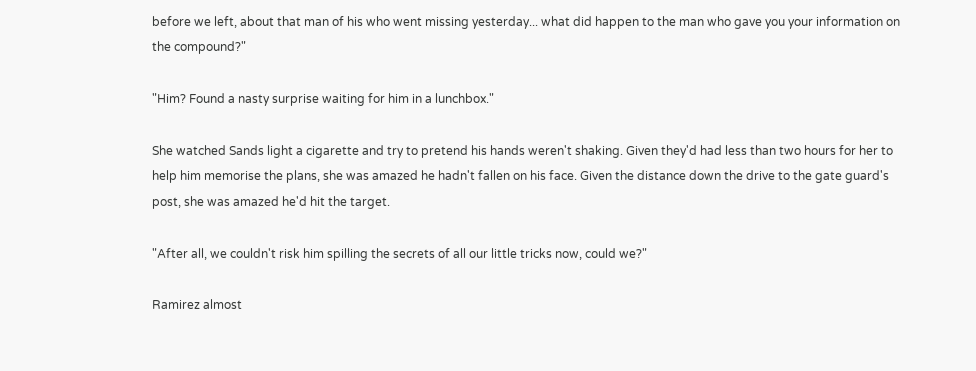before we left, about that man of his who went missing yesterday... what did happen to the man who gave you your information on the compound?"

"Him? Found a nasty surprise waiting for him in a lunchbox."

She watched Sands light a cigarette and try to pretend his hands weren't shaking. Given they'd had less than two hours for her to help him memorise the plans, she was amazed he hadn't fallen on his face. Given the distance down the drive to the gate guard's post, she was amazed he'd hit the target.

"After all, we couldn't risk him spilling the secrets of all our little tricks now, could we?"

Ramirez almost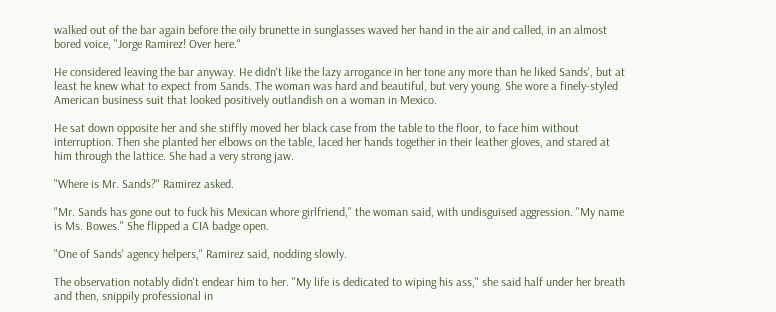walked out of the bar again before the oily brunette in sunglasses waved her hand in the air and called, in an almost bored voice, "Jorge Ramirez! Over here."

He considered leaving the bar anyway. He didn't like the lazy arrogance in her tone any more than he liked Sands', but at least he knew what to expect from Sands. The woman was hard and beautiful, but very young. She wore a finely-styled American business suit that looked positively outlandish on a woman in Mexico.

He sat down opposite her and she stiffly moved her black case from the table to the floor, to face him without interruption. Then she planted her elbows on the table, laced her hands together in their leather gloves, and stared at him through the lattice. She had a very strong jaw.

"Where is Mr. Sands?" Ramirez asked.

"Mr. Sands has gone out to fuck his Mexican whore girlfriend," the woman said, with undisguised aggression. "My name is Ms. Bowes." She flipped a CIA badge open.

"One of Sands' agency helpers," Ramirez said, nodding slowly.

The observation notably didn't endear him to her. "My life is dedicated to wiping his ass," she said half under her breath and then, snippily professional in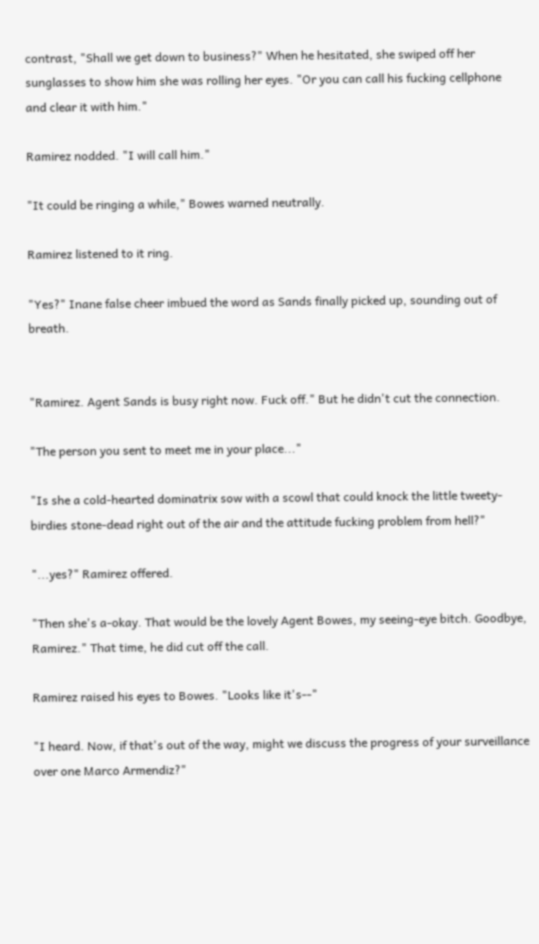contrast, "Shall we get down to business?" When he hesitated, she swiped off her sunglasses to show him she was rolling her eyes. "Or you can call his fucking cellphone and clear it with him."

Ramirez nodded. "I will call him."

"It could be ringing a while," Bowes warned neutrally.

Ramirez listened to it ring.

"Yes?" Inane false cheer imbued the word as Sands finally picked up, sounding out of breath.


"Ramirez. Agent Sands is busy right now. Fuck off." But he didn't cut the connection.

"The person you sent to meet me in your place..."

"Is she a cold-hearted dominatrix sow with a scowl that could knock the little tweety-birdies stone-dead right out of the air and the attitude fucking problem from hell?"

"...yes?" Ramirez offered.

"Then she's a-okay. That would be the lovely Agent Bowes, my seeing-eye bitch. Goodbye, Ramirez." That time, he did cut off the call.

Ramirez raised his eyes to Bowes. "Looks like it's--"

"I heard. Now, if that's out of the way, might we discuss the progress of your surveillance over one Marco Armendiz?"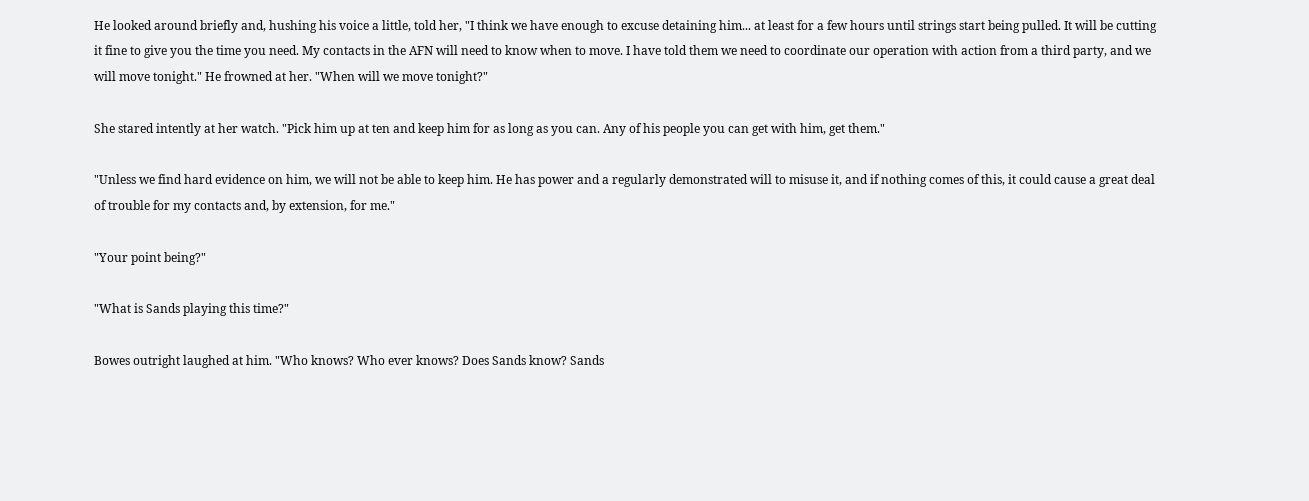He looked around briefly and, hushing his voice a little, told her, "I think we have enough to excuse detaining him... at least for a few hours until strings start being pulled. It will be cutting it fine to give you the time you need. My contacts in the AFN will need to know when to move. I have told them we need to coordinate our operation with action from a third party, and we will move tonight." He frowned at her. "When will we move tonight?"

She stared intently at her watch. "Pick him up at ten and keep him for as long as you can. Any of his people you can get with him, get them."

"Unless we find hard evidence on him, we will not be able to keep him. He has power and a regularly demonstrated will to misuse it, and if nothing comes of this, it could cause a great deal of trouble for my contacts and, by extension, for me."

"Your point being?"

"What is Sands playing this time?"

Bowes outright laughed at him. "Who knows? Who ever knows? Does Sands know? Sands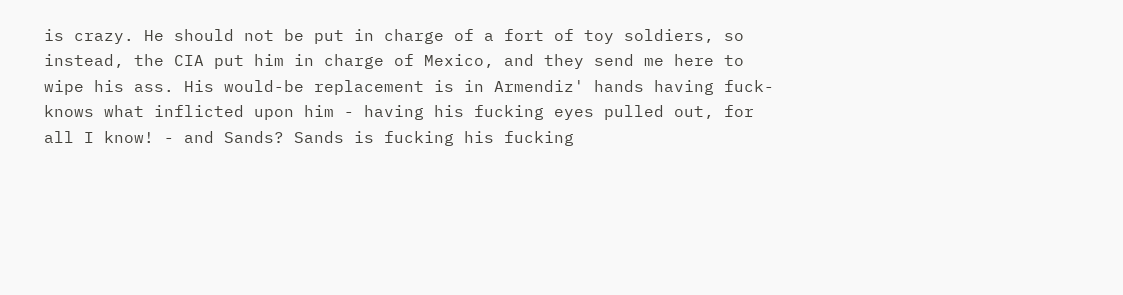is crazy. He should not be put in charge of a fort of toy soldiers, so instead, the CIA put him in charge of Mexico, and they send me here to wipe his ass. His would-be replacement is in Armendiz' hands having fuck-knows what inflicted upon him - having his fucking eyes pulled out, for all I know! - and Sands? Sands is fucking his fucking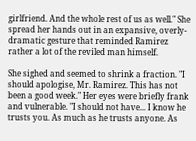girlfriend. And the whole rest of us as well." She spread her hands out in an expansive, overly-dramatic gesture that reminded Ramirez rather a lot of the reviled man himself.

She sighed and seemed to shrink a fraction. "I should apologise, Mr. Ramirez. This has not been a good week." Her eyes were briefly frank and vulnerable. "I should not have... I know he trusts you. As much as he trusts anyone. As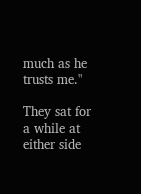much as he trusts me."

They sat for a while at either side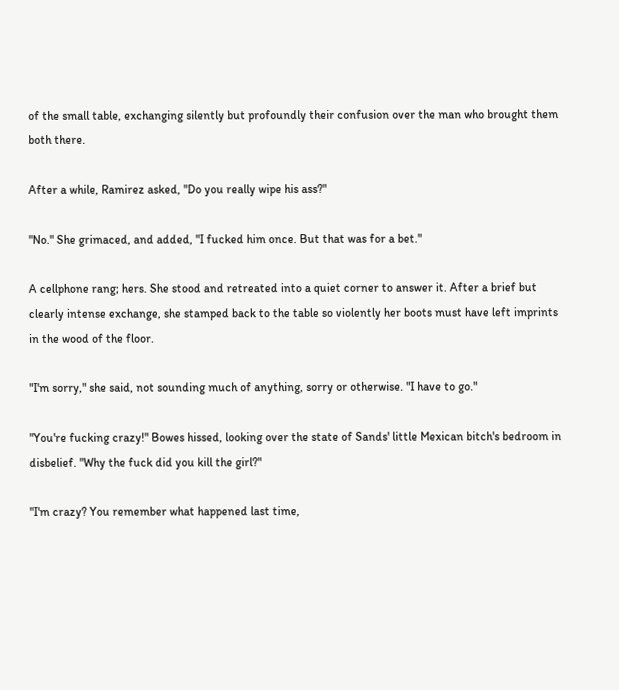of the small table, exchanging silently but profoundly their confusion over the man who brought them both there.

After a while, Ramirez asked, "Do you really wipe his ass?"

"No." She grimaced, and added, "I fucked him once. But that was for a bet."

A cellphone rang; hers. She stood and retreated into a quiet corner to answer it. After a brief but clearly intense exchange, she stamped back to the table so violently her boots must have left imprints in the wood of the floor.

"I'm sorry," she said, not sounding much of anything, sorry or otherwise. "I have to go."

"You're fucking crazy!" Bowes hissed, looking over the state of Sands' little Mexican bitch's bedroom in disbelief. "Why the fuck did you kill the girl?"

"I'm crazy? You remember what happened last time,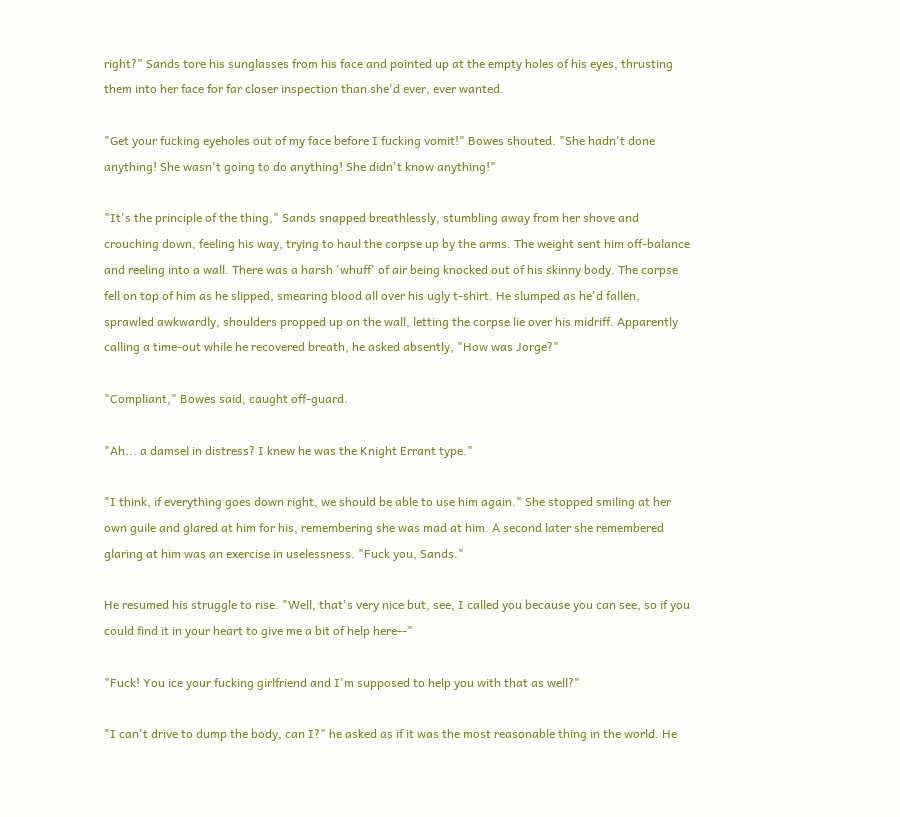right?" Sands tore his sunglasses from his face and pointed up at the empty holes of his eyes, thrusting them into her face for far closer inspection than she'd ever, ever wanted.

"Get your fucking eyeholes out of my face before I fucking vomit!" Bowes shouted. "She hadn't done anything! She wasn't going to do anything! She didn't know anything!"

"It's the principle of the thing," Sands snapped breathlessly, stumbling away from her shove and crouching down, feeling his way, trying to haul the corpse up by the arms. The weight sent him off-balance and reeling into a wall. There was a harsh 'whuff' of air being knocked out of his skinny body. The corpse fell on top of him as he slipped, smearing blood all over his ugly t-shirt. He slumped as he'd fallen, sprawled awkwardly, shoulders propped up on the wall, letting the corpse lie over his midriff. Apparently calling a time-out while he recovered breath, he asked absently, "How was Jorge?"

"Compliant," Bowes said, caught off-guard.

"Ah... a damsel in distress? I knew he was the Knight Errant type."

"I think, if everything goes down right, we should be able to use him again." She stopped smiling at her own guile and glared at him for his, remembering she was mad at him. A second later she remembered glaring at him was an exercise in uselessness. "Fuck you, Sands."

He resumed his struggle to rise. "Well, that's very nice but, see, I called you because you can see, so if you could find it in your heart to give me a bit of help here--"

"Fuck! You ice your fucking girlfriend and I'm supposed to help you with that as well?"

"I can't drive to dump the body, can I?" he asked as if it was the most reasonable thing in the world. He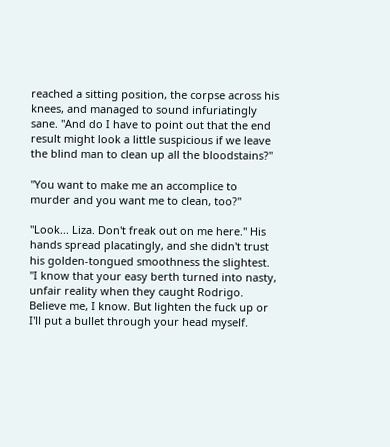reached a sitting position, the corpse across his knees, and managed to sound infuriatingly sane. "And do I have to point out that the end result might look a little suspicious if we leave the blind man to clean up all the bloodstains?"

"You want to make me an accomplice to murder and you want me to clean, too?"

"Look... Liza. Don't freak out on me here." His hands spread placatingly, and she didn't trust his golden-tongued smoothness the slightest. "I know that your easy berth turned into nasty, unfair reality when they caught Rodrigo. Believe me, I know. But lighten the fuck up or I'll put a bullet through your head myself.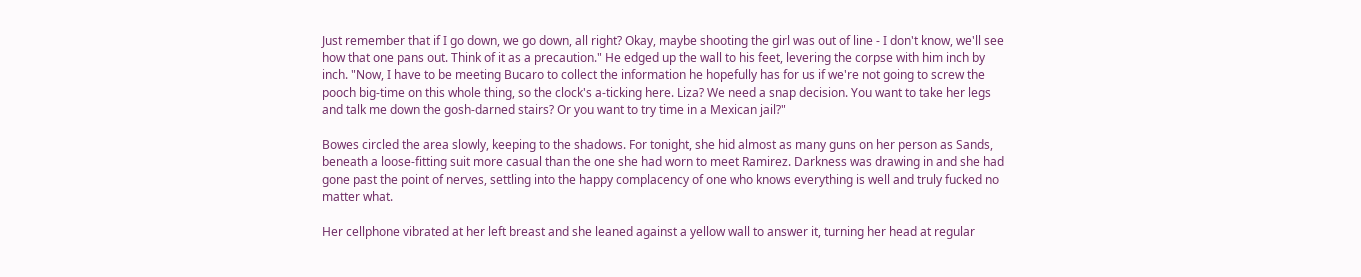Just remember that if I go down, we go down, all right? Okay, maybe shooting the girl was out of line - I don't know, we'll see how that one pans out. Think of it as a precaution." He edged up the wall to his feet, levering the corpse with him inch by inch. "Now, I have to be meeting Bucaro to collect the information he hopefully has for us if we're not going to screw the pooch big-time on this whole thing, so the clock's a-ticking here. Liza? We need a snap decision. You want to take her legs and talk me down the gosh-darned stairs? Or you want to try time in a Mexican jail?"

Bowes circled the area slowly, keeping to the shadows. For tonight, she hid almost as many guns on her person as Sands, beneath a loose-fitting suit more casual than the one she had worn to meet Ramirez. Darkness was drawing in and she had gone past the point of nerves, settling into the happy complacency of one who knows everything is well and truly fucked no matter what.

Her cellphone vibrated at her left breast and she leaned against a yellow wall to answer it, turning her head at regular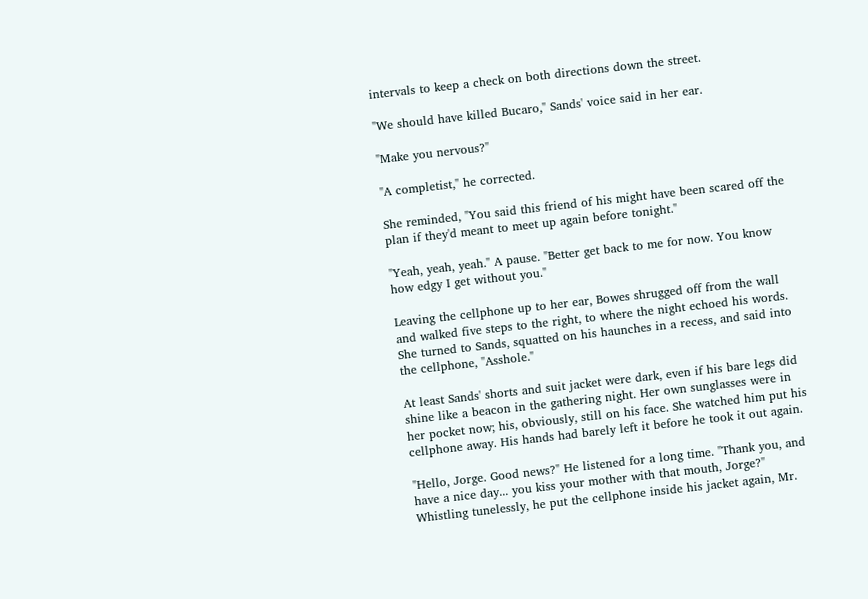intervals to keep a check on both directions down the street.

"We should have killed Bucaro," Sands' voice said in her ear.

"Make you nervous?"

"A completist," he corrected.

She reminded, "You said this friend of his might have been scared off the plan if they'd meant to meet up again before tonight."

"Yeah, yeah, yeah." A pause. "Better get back to me for now. You know how edgy I get without you."

Leaving the cellphone up to her ear, Bowes shrugged off from the wall and walked five steps to the right, to where the night echoed his words. She turned to Sands, squatted on his haunches in a recess, and said into the cellphone, "Asshole."

At least Sands' shorts and suit jacket were dark, even if his bare legs did shine like a beacon in the gathering night. Her own sunglasses were in her pocket now; his, obviously, still on his face. She watched him put his cellphone away. His hands had barely left it before he took it out again.

"Hello, Jorge. Good news?" He listened for a long time. "Thank you, and have a nice day... you kiss your mother with that mouth, Jorge?" Whistling tunelessly, he put the cellphone inside his jacket again, Mr.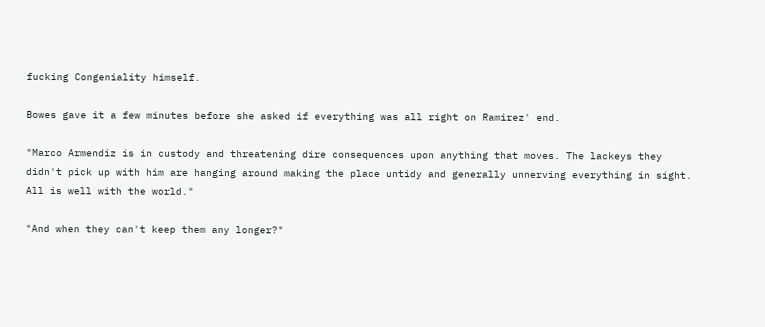fucking Congeniality himself.

Bowes gave it a few minutes before she asked if everything was all right on Ramirez' end.

"Marco Armendiz is in custody and threatening dire consequences upon anything that moves. The lackeys they didn't pick up with him are hanging around making the place untidy and generally unnerving everything in sight. All is well with the world."

"And when they can't keep them any longer?"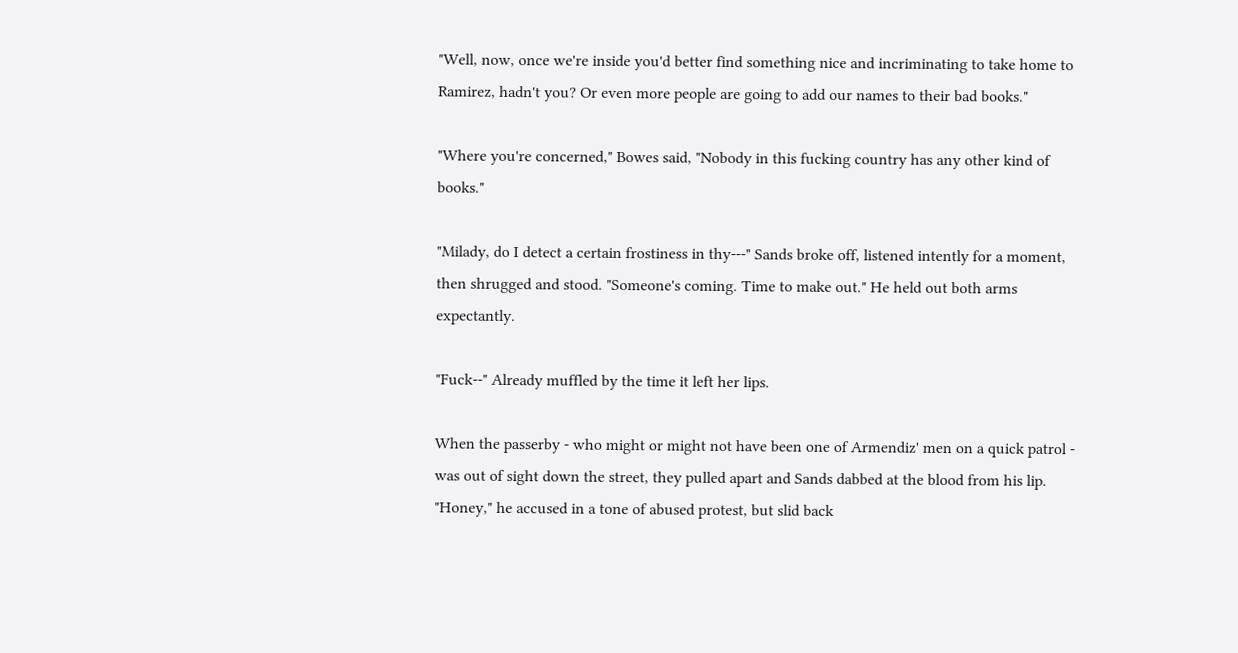"Well, now, once we're inside you'd better find something nice and incriminating to take home to Ramirez, hadn't you? Or even more people are going to add our names to their bad books."

"Where you're concerned," Bowes said, "Nobody in this fucking country has any other kind of books."

"Milady, do I detect a certain frostiness in thy---" Sands broke off, listened intently for a moment, then shrugged and stood. "Someone's coming. Time to make out." He held out both arms expectantly.

"Fuck--" Already muffled by the time it left her lips.

When the passerby - who might or might not have been one of Armendiz' men on a quick patrol - was out of sight down the street, they pulled apart and Sands dabbed at the blood from his lip. "Honey," he accused in a tone of abused protest, but slid back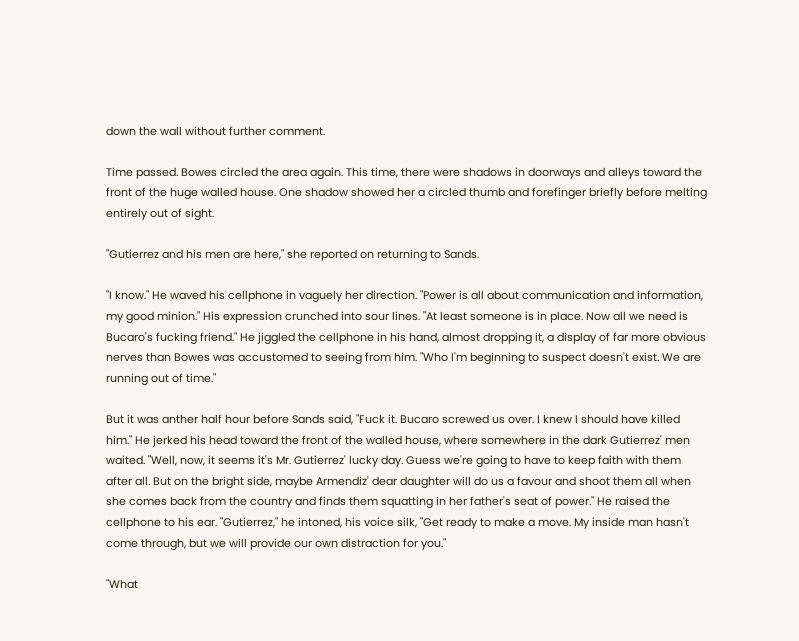down the wall without further comment.

Time passed. Bowes circled the area again. This time, there were shadows in doorways and alleys toward the front of the huge walled house. One shadow showed her a circled thumb and forefinger briefly before melting entirely out of sight.

"Gutierrez and his men are here," she reported on returning to Sands.

"I know." He waved his cellphone in vaguely her direction. "Power is all about communication and information, my good minion." His expression crunched into sour lines. "At least someone is in place. Now all we need is Bucaro's fucking friend." He jiggled the cellphone in his hand, almost dropping it, a display of far more obvious nerves than Bowes was accustomed to seeing from him. "Who I'm beginning to suspect doesn't exist. We are running out of time."

But it was anther half hour before Sands said, "Fuck it. Bucaro screwed us over. I knew I should have killed him." He jerked his head toward the front of the walled house, where somewhere in the dark Gutierrez' men waited. "Well, now, it seems it's Mr. Gutierrez' lucky day. Guess we're going to have to keep faith with them after all. But on the bright side, maybe Armendiz' dear daughter will do us a favour and shoot them all when she comes back from the country and finds them squatting in her father's seat of power." He raised the cellphone to his ear. "Gutierrez," he intoned, his voice silk, "Get ready to make a move. My inside man hasn't come through, but we will provide our own distraction for you."

"What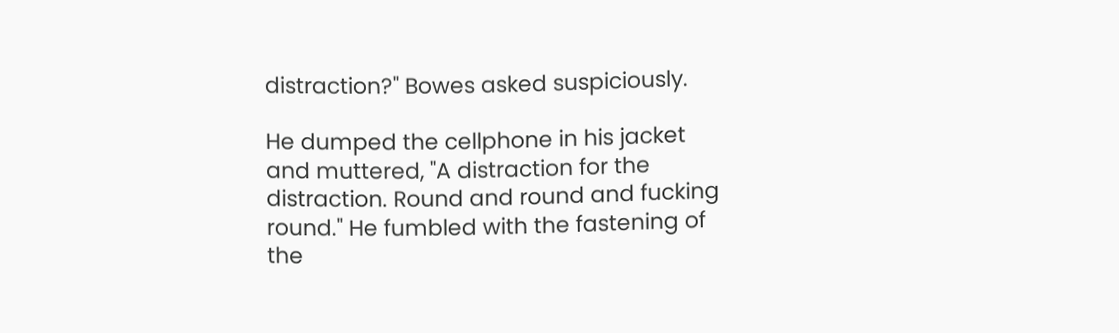distraction?" Bowes asked suspiciously.

He dumped the cellphone in his jacket and muttered, "A distraction for the distraction. Round and round and fucking round." He fumbled with the fastening of the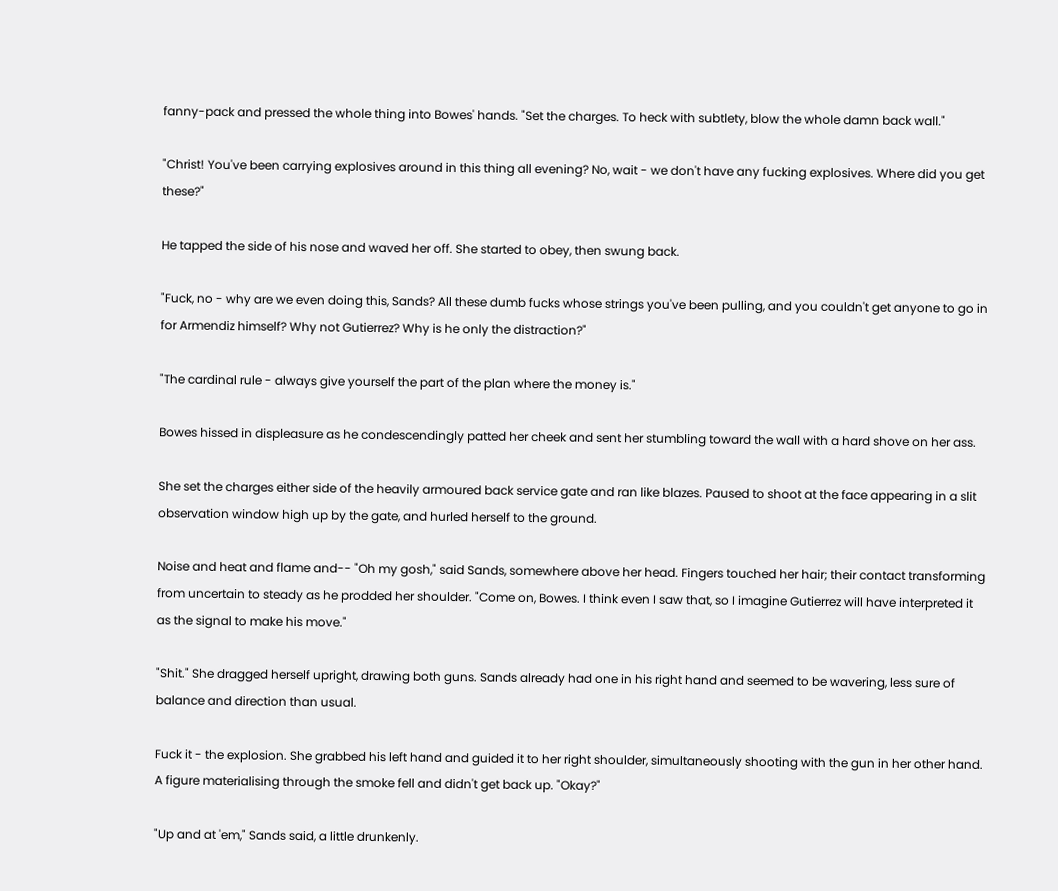fanny-pack and pressed the whole thing into Bowes' hands. "Set the charges. To heck with subtlety, blow the whole damn back wall."

"Christ! You've been carrying explosives around in this thing all evening? No, wait - we don't have any fucking explosives. Where did you get these?"

He tapped the side of his nose and waved her off. She started to obey, then swung back.

"Fuck, no - why are we even doing this, Sands? All these dumb fucks whose strings you've been pulling, and you couldn't get anyone to go in for Armendiz himself? Why not Gutierrez? Why is he only the distraction?"

"The cardinal rule - always give yourself the part of the plan where the money is."

Bowes hissed in displeasure as he condescendingly patted her cheek and sent her stumbling toward the wall with a hard shove on her ass.

She set the charges either side of the heavily armoured back service gate and ran like blazes. Paused to shoot at the face appearing in a slit observation window high up by the gate, and hurled herself to the ground.

Noise and heat and flame and-- "Oh my gosh," said Sands, somewhere above her head. Fingers touched her hair; their contact transforming from uncertain to steady as he prodded her shoulder. "Come on, Bowes. I think even I saw that, so I imagine Gutierrez will have interpreted it as the signal to make his move."

"Shit." She dragged herself upright, drawing both guns. Sands already had one in his right hand and seemed to be wavering, less sure of balance and direction than usual.

Fuck it - the explosion. She grabbed his left hand and guided it to her right shoulder, simultaneously shooting with the gun in her other hand. A figure materialising through the smoke fell and didn't get back up. "Okay?"

"Up and at 'em," Sands said, a little drunkenly.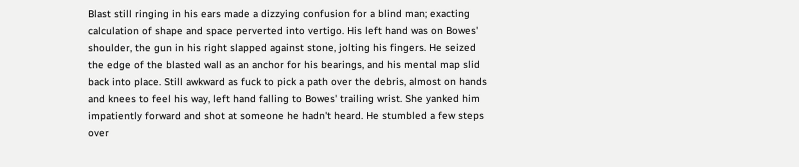Blast still ringing in his ears made a dizzying confusion for a blind man; exacting calculation of shape and space perverted into vertigo. His left hand was on Bowes' shoulder, the gun in his right slapped against stone, jolting his fingers. He seized the edge of the blasted wall as an anchor for his bearings, and his mental map slid back into place. Still awkward as fuck to pick a path over the debris, almost on hands and knees to feel his way, left hand falling to Bowes' trailing wrist. She yanked him impatiently forward and shot at someone he hadn't heard. He stumbled a few steps over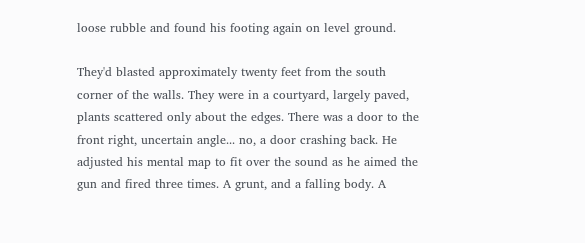loose rubble and found his footing again on level ground.

They'd blasted approximately twenty feet from the south corner of the walls. They were in a courtyard, largely paved, plants scattered only about the edges. There was a door to the front right, uncertain angle... no, a door crashing back. He adjusted his mental map to fit over the sound as he aimed the gun and fired three times. A grunt, and a falling body. A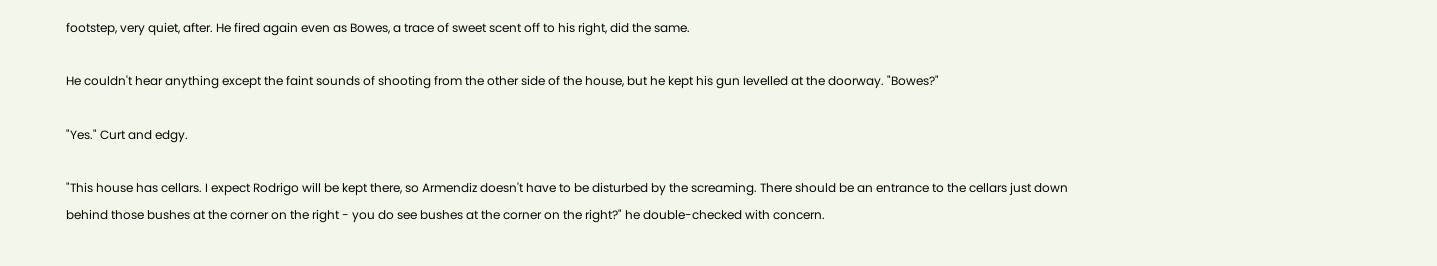footstep, very quiet, after. He fired again even as Bowes, a trace of sweet scent off to his right, did the same.

He couldn't hear anything except the faint sounds of shooting from the other side of the house, but he kept his gun levelled at the doorway. "Bowes?"

"Yes." Curt and edgy.

"This house has cellars. I expect Rodrigo will be kept there, so Armendiz doesn't have to be disturbed by the screaming. There should be an entrance to the cellars just down behind those bushes at the corner on the right - you do see bushes at the corner on the right?" he double-checked with concern.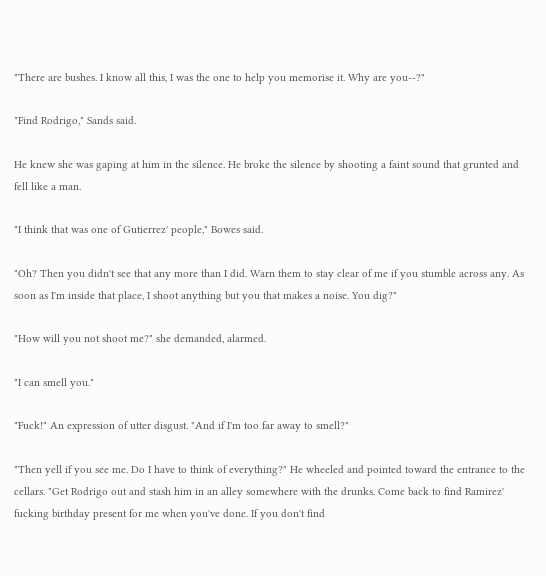"There are bushes. I know all this, I was the one to help you memorise it. Why are you--?"

"Find Rodrigo," Sands said.

He knew she was gaping at him in the silence. He broke the silence by shooting a faint sound that grunted and fell like a man.

"I think that was one of Gutierrez' people," Bowes said.

"Oh? Then you didn't see that any more than I did. Warn them to stay clear of me if you stumble across any. As soon as I'm inside that place, I shoot anything but you that makes a noise. You dig?"

"How will you not shoot me?" she demanded, alarmed.

"I can smell you."

"Fuck!" An expression of utter disgust. "And if I'm too far away to smell?"

"Then yell if you see me. Do I have to think of everything?" He wheeled and pointed toward the entrance to the cellars. "Get Rodrigo out and stash him in an alley somewhere with the drunks. Come back to find Ramirez' fucking birthday present for me when you've done. If you don't find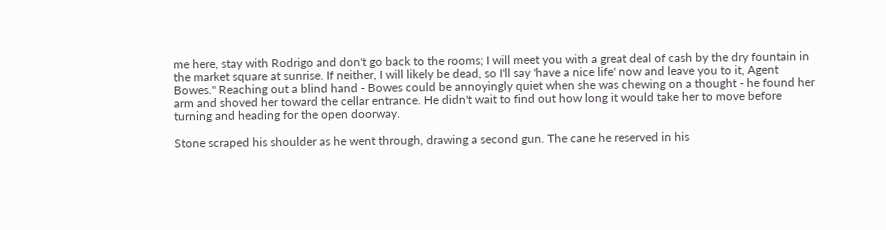me here, stay with Rodrigo and don't go back to the rooms; I will meet you with a great deal of cash by the dry fountain in the market square at sunrise. If neither, I will likely be dead, so I'll say 'have a nice life' now and leave you to it, Agent Bowes." Reaching out a blind hand - Bowes could be annoyingly quiet when she was chewing on a thought - he found her arm and shoved her toward the cellar entrance. He didn't wait to find out how long it would take her to move before turning and heading for the open doorway.

Stone scraped his shoulder as he went through, drawing a second gun. The cane he reserved in his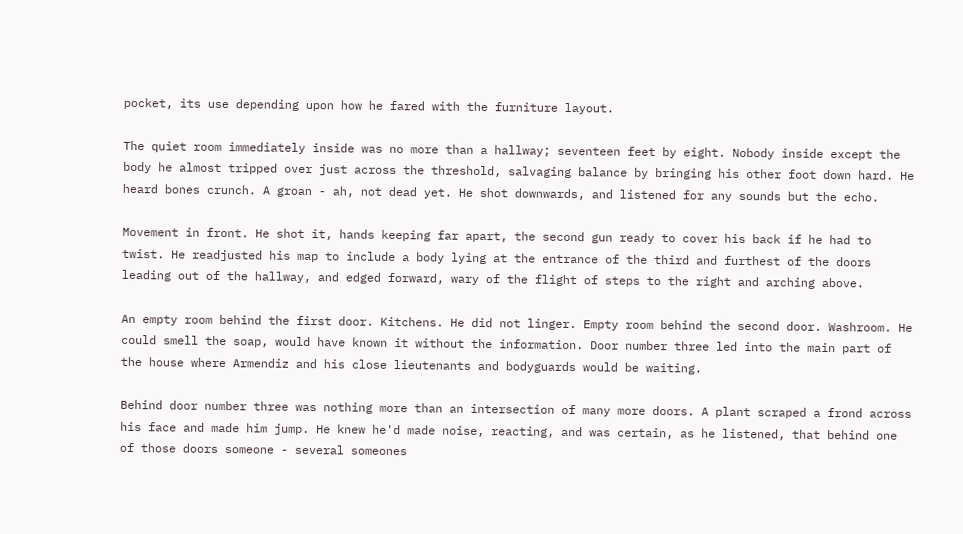pocket, its use depending upon how he fared with the furniture layout.

The quiet room immediately inside was no more than a hallway; seventeen feet by eight. Nobody inside except the body he almost tripped over just across the threshold, salvaging balance by bringing his other foot down hard. He heard bones crunch. A groan - ah, not dead yet. He shot downwards, and listened for any sounds but the echo.

Movement in front. He shot it, hands keeping far apart, the second gun ready to cover his back if he had to twist. He readjusted his map to include a body lying at the entrance of the third and furthest of the doors leading out of the hallway, and edged forward, wary of the flight of steps to the right and arching above.

An empty room behind the first door. Kitchens. He did not linger. Empty room behind the second door. Washroom. He could smell the soap, would have known it without the information. Door number three led into the main part of the house where Armendiz and his close lieutenants and bodyguards would be waiting.

Behind door number three was nothing more than an intersection of many more doors. A plant scraped a frond across his face and made him jump. He knew he'd made noise, reacting, and was certain, as he listened, that behind one of those doors someone - several someones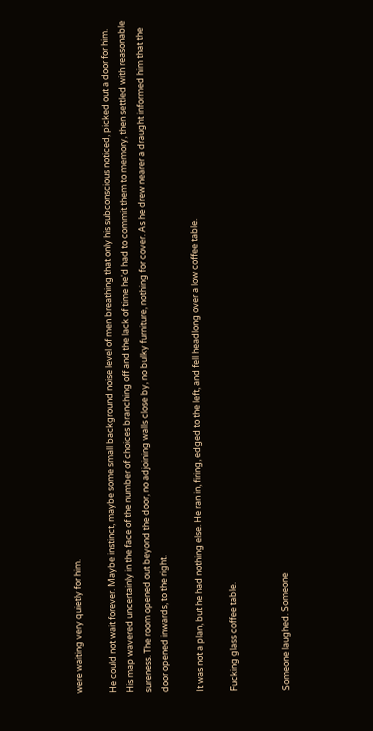were waiting very quietly for him.

He could not wait forever. Maybe instinct, maybe some small background noise level of men breathing that only his subconscious noticed, picked out a door for him. His map wavered uncertainly in the face of the number of choices branching off and the lack of time he'd had to commit them to memory, then settled with reasonable sureness. The room opened out beyond the door, no adjoining walls close by, no bulky furniture, nothing for cover. As he drew nearer a draught informed him that the door opened inwards, to the right.

It was not a plan, but he had nothing else. He ran in, firing, edged to the left, and fell headlong over a low coffee table.

Fucking glass coffee table.


Someone laughed. Someone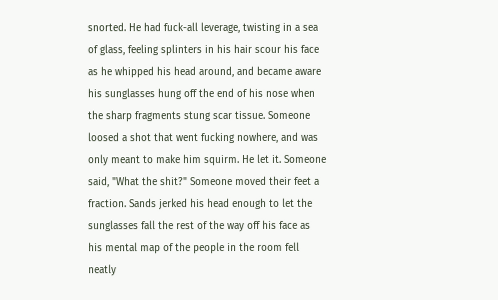snorted. He had fuck-all leverage, twisting in a sea of glass, feeling splinters in his hair scour his face as he whipped his head around, and became aware his sunglasses hung off the end of his nose when the sharp fragments stung scar tissue. Someone loosed a shot that went fucking nowhere, and was only meant to make him squirm. He let it. Someone said, "What the shit?" Someone moved their feet a fraction. Sands jerked his head enough to let the sunglasses fall the rest of the way off his face as his mental map of the people in the room fell neatly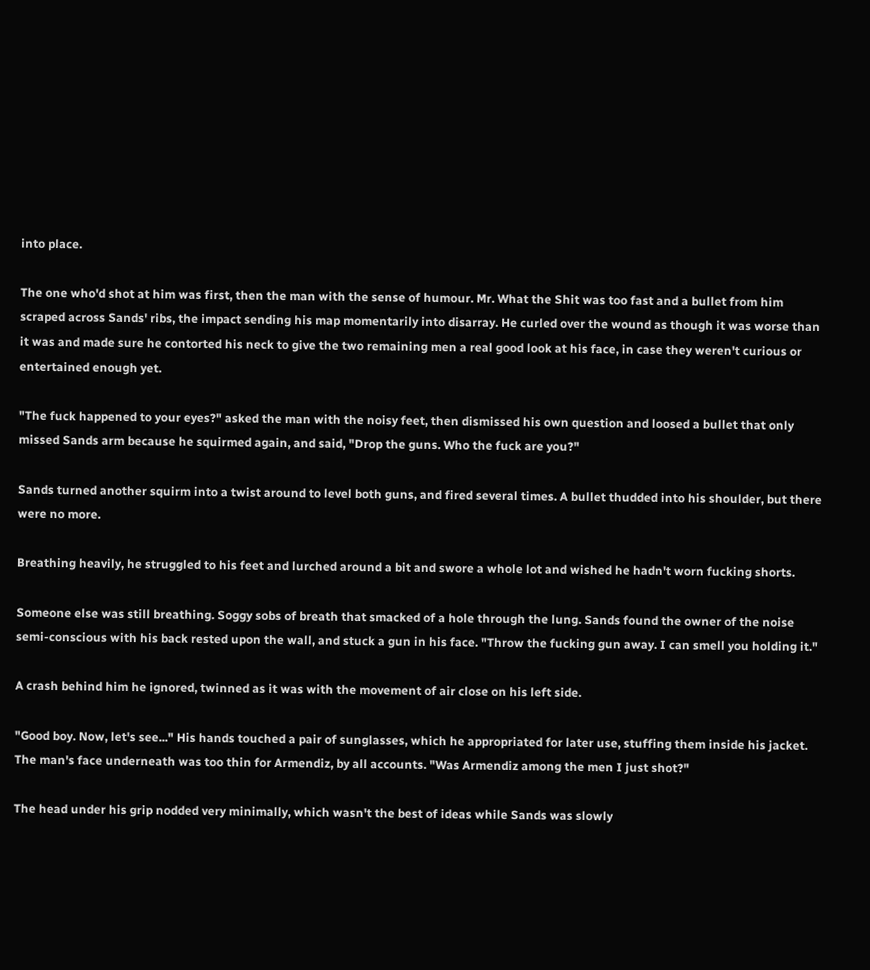into place.

The one who'd shot at him was first, then the man with the sense of humour. Mr. What the Shit was too fast and a bullet from him scraped across Sands' ribs, the impact sending his map momentarily into disarray. He curled over the wound as though it was worse than it was and made sure he contorted his neck to give the two remaining men a real good look at his face, in case they weren't curious or entertained enough yet.

"The fuck happened to your eyes?" asked the man with the noisy feet, then dismissed his own question and loosed a bullet that only missed Sands arm because he squirmed again, and said, "Drop the guns. Who the fuck are you?"

Sands turned another squirm into a twist around to level both guns, and fired several times. A bullet thudded into his shoulder, but there were no more.

Breathing heavily, he struggled to his feet and lurched around a bit and swore a whole lot and wished he hadn't worn fucking shorts.

Someone else was still breathing. Soggy sobs of breath that smacked of a hole through the lung. Sands found the owner of the noise semi-conscious with his back rested upon the wall, and stuck a gun in his face. "Throw the fucking gun away. I can smell you holding it."

A crash behind him he ignored, twinned as it was with the movement of air close on his left side.

"Good boy. Now, let's see..." His hands touched a pair of sunglasses, which he appropriated for later use, stuffing them inside his jacket. The man's face underneath was too thin for Armendiz, by all accounts. "Was Armendiz among the men I just shot?"

The head under his grip nodded very minimally, which wasn't the best of ideas while Sands was slowly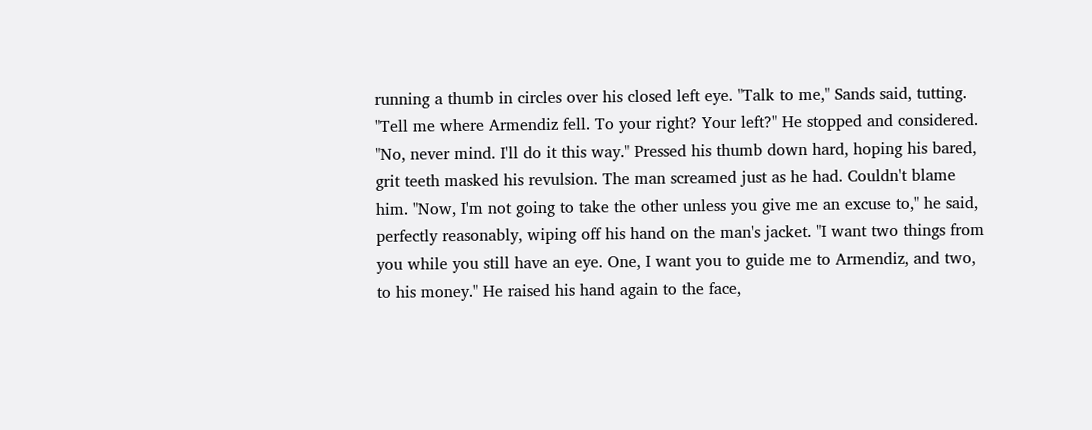running a thumb in circles over his closed left eye. "Talk to me," Sands said, tutting. "Tell me where Armendiz fell. To your right? Your left?" He stopped and considered. "No, never mind. I'll do it this way." Pressed his thumb down hard, hoping his bared, grit teeth masked his revulsion. The man screamed just as he had. Couldn't blame him. "Now, I'm not going to take the other unless you give me an excuse to," he said, perfectly reasonably, wiping off his hand on the man's jacket. "I want two things from you while you still have an eye. One, I want you to guide me to Armendiz, and two, to his money." He raised his hand again to the face,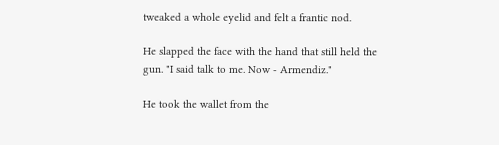tweaked a whole eyelid and felt a frantic nod.

He slapped the face with the hand that still held the gun. "I said talk to me. Now - Armendiz."

He took the wallet from the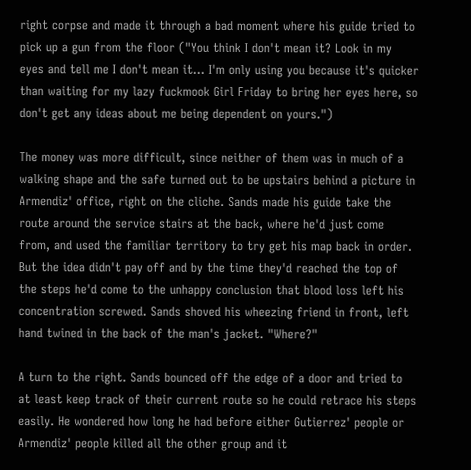right corpse and made it through a bad moment where his guide tried to pick up a gun from the floor ("You think I don't mean it? Look in my eyes and tell me I don't mean it... I'm only using you because it's quicker than waiting for my lazy fuckmook Girl Friday to bring her eyes here, so don't get any ideas about me being dependent on yours.")

The money was more difficult, since neither of them was in much of a walking shape and the safe turned out to be upstairs behind a picture in Armendiz' office, right on the cliche. Sands made his guide take the route around the service stairs at the back, where he'd just come from, and used the familiar territory to try get his map back in order. But the idea didn't pay off and by the time they'd reached the top of the steps he'd come to the unhappy conclusion that blood loss left his concentration screwed. Sands shoved his wheezing friend in front, left hand twined in the back of the man's jacket. "Where?"

A turn to the right. Sands bounced off the edge of a door and tried to at least keep track of their current route so he could retrace his steps easily. He wondered how long he had before either Gutierrez' people or Armendiz' people killed all the other group and it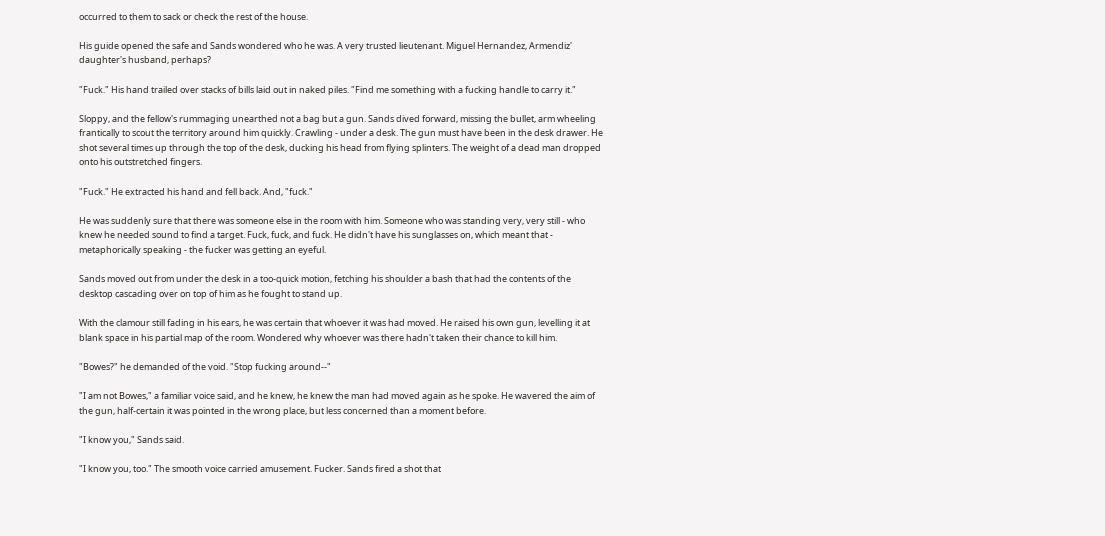occurred to them to sack or check the rest of the house.

His guide opened the safe and Sands wondered who he was. A very trusted lieutenant. Miguel Hernandez, Armendiz' daughter's husband, perhaps?

"Fuck." His hand trailed over stacks of bills laid out in naked piles. "Find me something with a fucking handle to carry it."

Sloppy, and the fellow's rummaging unearthed not a bag but a gun. Sands dived forward, missing the bullet, arm wheeling frantically to scout the territory around him quickly. Crawling - under a desk. The gun must have been in the desk drawer. He shot several times up through the top of the desk, ducking his head from flying splinters. The weight of a dead man dropped onto his outstretched fingers.

"Fuck." He extracted his hand and fell back. And, "fuck."

He was suddenly sure that there was someone else in the room with him. Someone who was standing very, very still - who knew he needed sound to find a target. Fuck, fuck, and fuck. He didn't have his sunglasses on, which meant that - metaphorically speaking - the fucker was getting an eyeful.

Sands moved out from under the desk in a too-quick motion, fetching his shoulder a bash that had the contents of the desktop cascading over on top of him as he fought to stand up.

With the clamour still fading in his ears, he was certain that whoever it was had moved. He raised his own gun, levelling it at blank space in his partial map of the room. Wondered why whoever was there hadn't taken their chance to kill him.

"Bowes?" he demanded of the void. "Stop fucking around--"

"I am not Bowes," a familiar voice said, and he knew, he knew the man had moved again as he spoke. He wavered the aim of the gun, half-certain it was pointed in the wrong place, but less concerned than a moment before.

"I know you," Sands said.

"I know you, too." The smooth voice carried amusement. Fucker. Sands fired a shot that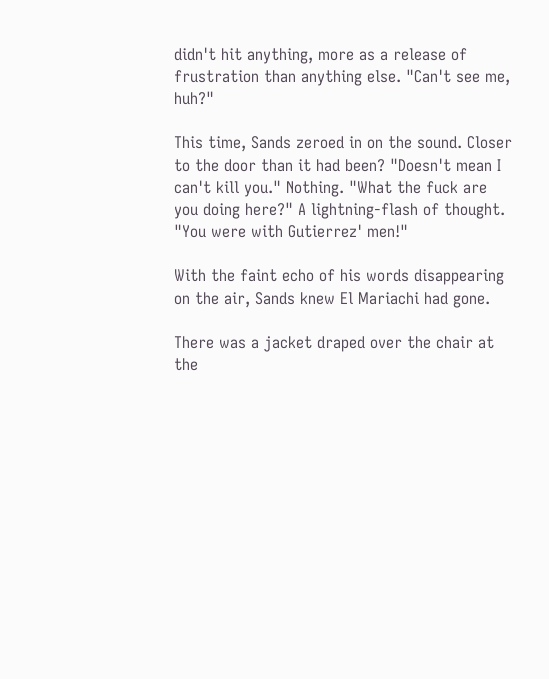didn't hit anything, more as a release of frustration than anything else. "Can't see me, huh?"

This time, Sands zeroed in on the sound. Closer to the door than it had been? "Doesn't mean I can't kill you." Nothing. "What the fuck are you doing here?" A lightning-flash of thought. "You were with Gutierrez' men!"

With the faint echo of his words disappearing on the air, Sands knew El Mariachi had gone.

There was a jacket draped over the chair at the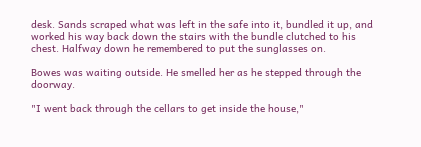desk. Sands scraped what was left in the safe into it, bundled it up, and worked his way back down the stairs with the bundle clutched to his chest. Halfway down he remembered to put the sunglasses on.

Bowes was waiting outside. He smelled her as he stepped through the doorway.

"I went back through the cellars to get inside the house,"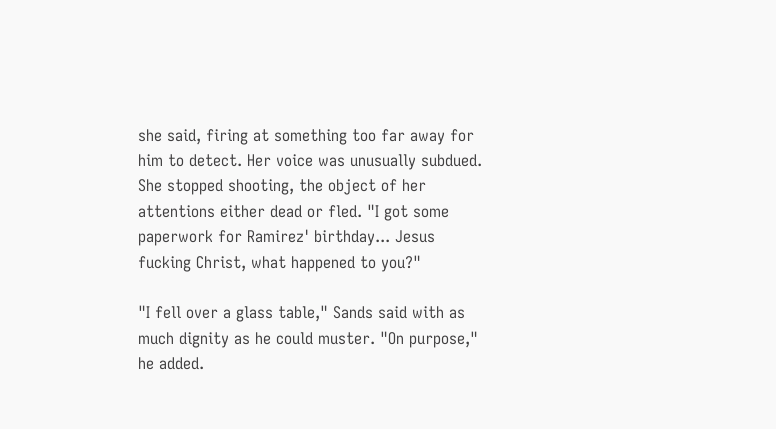she said, firing at something too far away for him to detect. Her voice was unusually subdued. She stopped shooting, the object of her attentions either dead or fled. "I got some paperwork for Ramirez' birthday... Jesus fucking Christ, what happened to you?"

"I fell over a glass table," Sands said with as much dignity as he could muster. "On purpose," he added.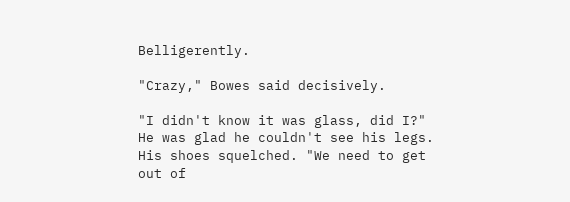Belligerently.

"Crazy," Bowes said decisively.

"I didn't know it was glass, did I?" He was glad he couldn't see his legs. His shoes squelched. "We need to get out of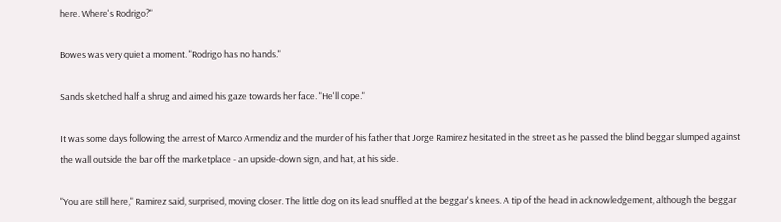here. Where's Rodrigo?"

Bowes was very quiet a moment. "Rodrigo has no hands."

Sands sketched half a shrug and aimed his gaze towards her face. "He'll cope."

It was some days following the arrest of Marco Armendiz and the murder of his father that Jorge Ramirez hesitated in the street as he passed the blind beggar slumped against the wall outside the bar off the marketplace - an upside-down sign, and hat, at his side.

"You are still here," Ramirez said, surprised, moving closer. The little dog on its lead snuffled at the beggar's knees. A tip of the head in acknowledgement, although the beggar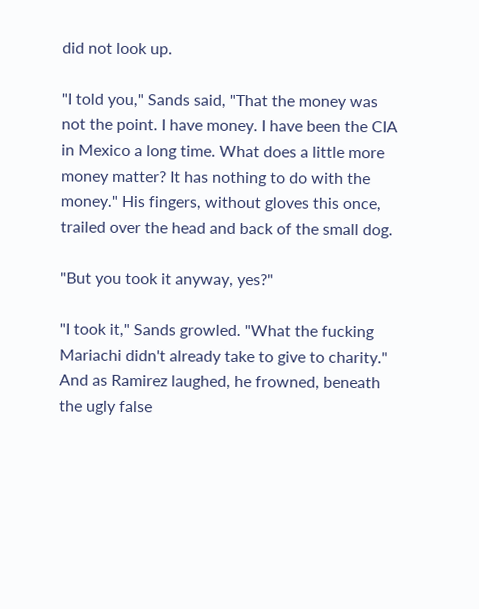did not look up.

"I told you," Sands said, "That the money was not the point. I have money. I have been the CIA in Mexico a long time. What does a little more money matter? It has nothing to do with the money." His fingers, without gloves this once, trailed over the head and back of the small dog.

"But you took it anyway, yes?"

"I took it," Sands growled. "What the fucking Mariachi didn't already take to give to charity." And as Ramirez laughed, he frowned, beneath the ugly false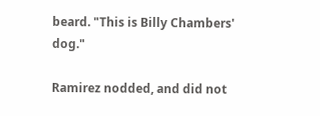beard. "This is Billy Chambers' dog."

Ramirez nodded, and did not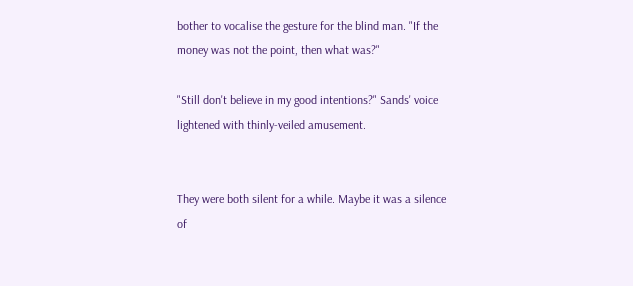bother to vocalise the gesture for the blind man. "If the money was not the point, then what was?"

"Still don't believe in my good intentions?" Sands' voice lightened with thinly-veiled amusement.


They were both silent for a while. Maybe it was a silence of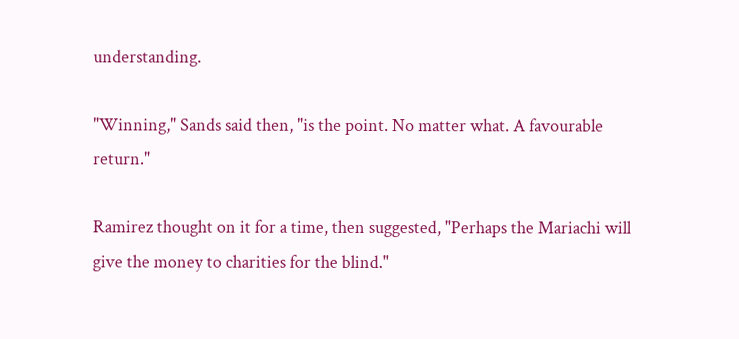understanding.

"Winning," Sands said then, "is the point. No matter what. A favourable return."

Ramirez thought on it for a time, then suggested, "Perhaps the Mariachi will give the money to charities for the blind."